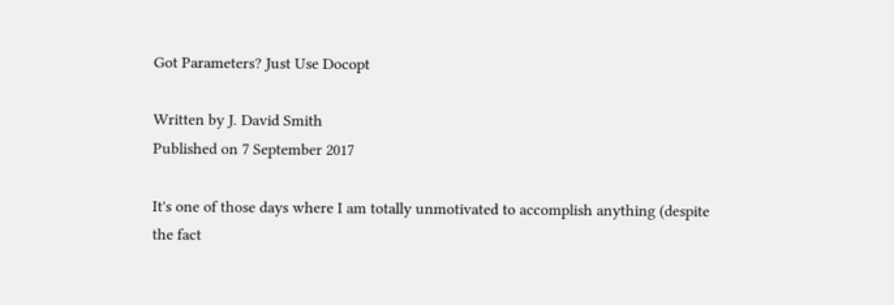Got Parameters? Just Use Docopt

Written by J. David Smith
Published on 7 September 2017

It's one of those days where I am totally unmotivated to accomplish anything (despite the fact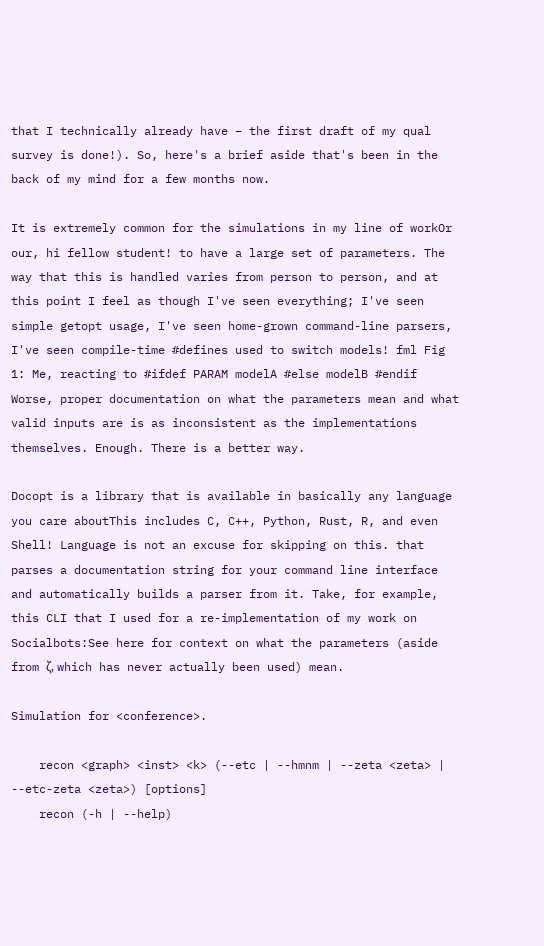that I technically already have – the first draft of my qual survey is done!). So, here's a brief aside that's been in the back of my mind for a few months now.

It is extremely common for the simulations in my line of workOr our, hi fellow student! to have a large set of parameters. The way that this is handled varies from person to person, and at this point I feel as though I've seen everything; I've seen simple getopt usage, I've seen home-grown command-line parsers, I've seen compile-time #defines used to switch models! fml Fig 1: Me, reacting to #ifdef PARAM modelA #else modelB #endif Worse, proper documentation on what the parameters mean and what valid inputs are is as inconsistent as the implementations themselves. Enough. There is a better way.

Docopt is a library that is available in basically any language you care aboutThis includes C, C++, Python, Rust, R, and even Shell! Language is not an excuse for skipping on this. that parses a documentation string for your command line interface and automatically builds a parser from it. Take, for example, this CLI that I used for a re-implementation of my work on Socialbots:See here for context on what the parameters (aside from ζ, which has never actually been used) mean.

Simulation for <conference>.

    recon <graph> <inst> <k> (--etc | --hmnm | --zeta <zeta> | --etc-zeta <zeta>) [options]
    recon (-h | --help)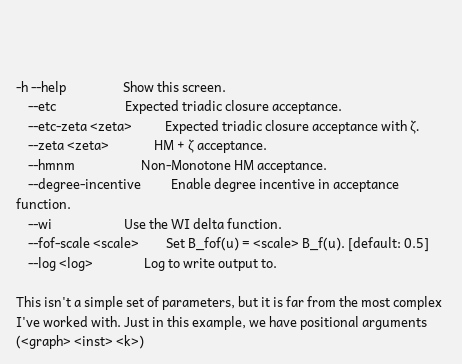-h --help                   Show this screen.
    --etc                       Expected triadic closure acceptance.
    --etc-zeta <zeta>           Expected triadic closure acceptance with ζ.
    --zeta <zeta>               HM + ζ acceptance.
    --hmnm                      Non-Monotone HM acceptance.
    --degree-incentive          Enable degree incentive in acceptance function.
    --wi                        Use the WI delta function.
    --fof-scale <scale>         Set B_fof(u) = <scale> B_f(u). [default: 0.5]
    --log <log>                 Log to write output to.

This isn't a simple set of parameters, but it is far from the most complex I've worked with. Just in this example, we have positional arguments (<graph> <inst> <k>)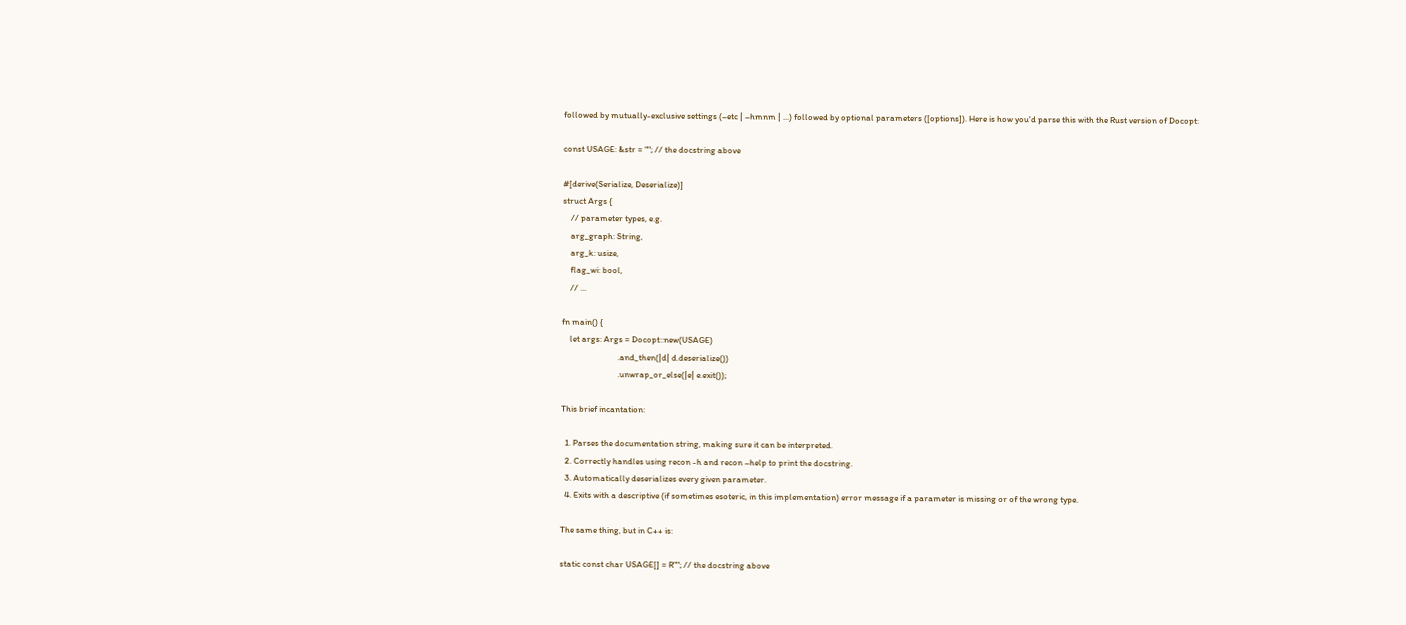followed by mutually-exclusive settings (–etc | –hmnm | ...) followed by optional parameters ([options]). Here is how you'd parse this with the Rust version of Docopt:

const USAGE: &str = ""; // the docstring above

#[derive(Serialize, Deserialize)]
struct Args {
    // parameter types, e.g.
    arg_graph: String,
    arg_k: usize,
    flag_wi: bool,
    // ...

fn main() {
    let args: Args = Docopt::new(USAGE)
                            .and_then(|d| d.deserialize())
                            .unwrap_or_else(|e| e.exit());

This brief incantation:

  1. Parses the documentation string, making sure it can be interpreted.
  2. Correctly handles using recon -h and recon –help to print the docstring.
  3. Automatically deserializes every given parameter.
  4. Exits with a descriptive (if sometimes esoteric, in this implementation) error message if a parameter is missing or of the wrong type.

The same thing, but in C++ is:

static const char USAGE[] = R""; // the docstring above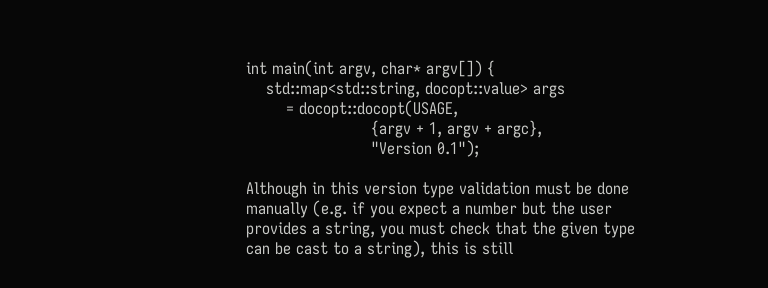int main(int argv, char* argv[]) {
    std::map<std::string, docopt::value> args
        = docopt::docopt(USAGE,
                         {argv + 1, argv + argc},
                         "Version 0.1");

Although in this version type validation must be done manually (e.g. if you expect a number but the user provides a string, you must check that the given type can be cast to a string), this is still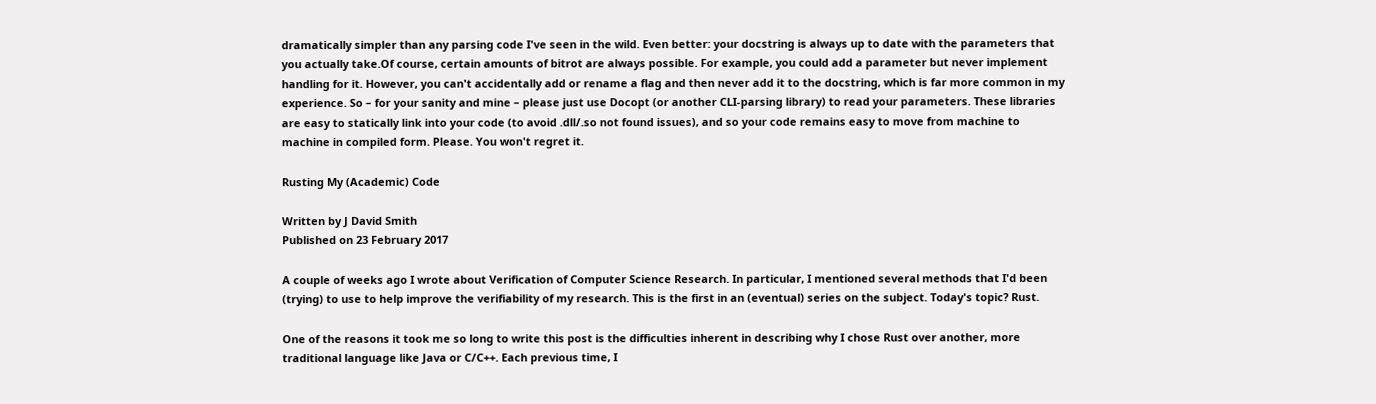dramatically simpler than any parsing code I've seen in the wild. Even better: your docstring is always up to date with the parameters that you actually take.Of course, certain amounts of bitrot are always possible. For example, you could add a parameter but never implement handling for it. However, you can't accidentally add or rename a flag and then never add it to the docstring, which is far more common in my experience. So – for your sanity and mine – please just use Docopt (or another CLI-parsing library) to read your parameters. These libraries are easy to statically link into your code (to avoid .dll/.so not found issues), and so your code remains easy to move from machine to machine in compiled form. Please. You won't regret it.

Rusting My (Academic) Code

Written by J David Smith
Published on 23 February 2017

A couple of weeks ago I wrote about Verification of Computer Science Research. In particular, I mentioned several methods that I'd been (trying) to use to help improve the verifiability of my research. This is the first in an (eventual) series on the subject. Today's topic? Rust.

One of the reasons it took me so long to write this post is the difficulties inherent in describing why I chose Rust over another, more traditional language like Java or C/C++. Each previous time, I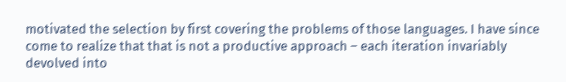motivated the selection by first covering the problems of those languages. I have since come to realize that that is not a productive approach – each iteration invariably devolved into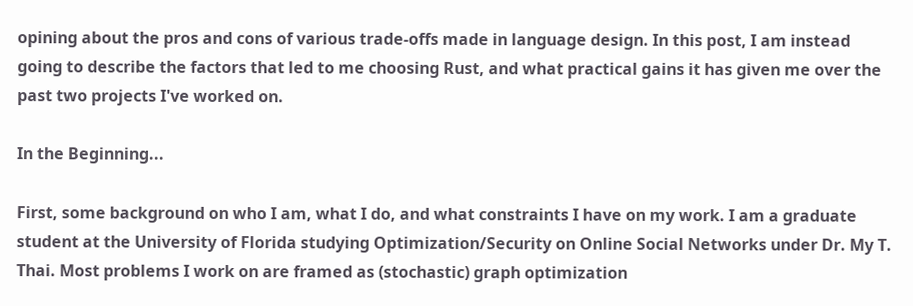opining about the pros and cons of various trade-offs made in language design. In this post, I am instead going to describe the factors that led to me choosing Rust, and what practical gains it has given me over the past two projects I've worked on.

In the Beginning...

First, some background on who I am, what I do, and what constraints I have on my work. I am a graduate student at the University of Florida studying Optimization/Security on Online Social Networks under Dr. My T. Thai. Most problems I work on are framed as (stochastic) graph optimization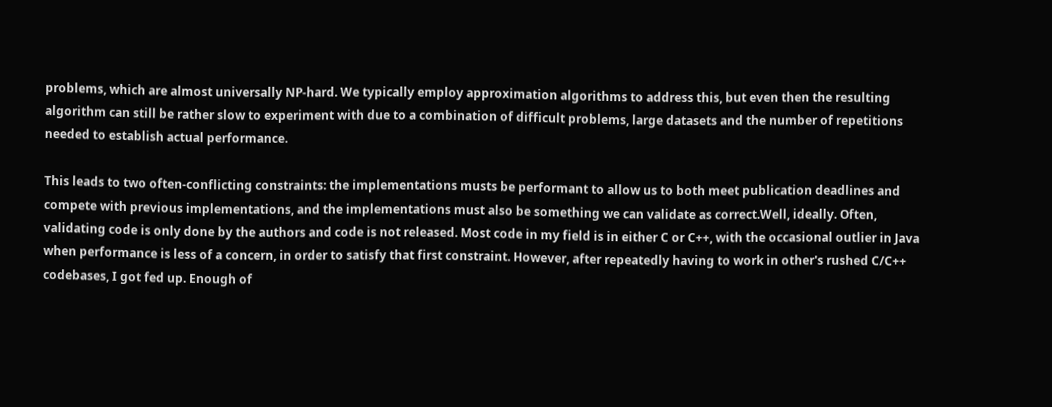problems, which are almost universally NP-hard. We typically employ approximation algorithms to address this, but even then the resulting algorithm can still be rather slow to experiment with due to a combination of difficult problems, large datasets and the number of repetitions needed to establish actual performance.

This leads to two often-conflicting constraints: the implementations musts be performant to allow us to both meet publication deadlines and compete with previous implementations, and the implementations must also be something we can validate as correct.Well, ideally. Often, validating code is only done by the authors and code is not released. Most code in my field is in either C or C++, with the occasional outlier in Java when performance is less of a concern, in order to satisfy that first constraint. However, after repeatedly having to work in other's rushed C/C++ codebases, I got fed up. Enough of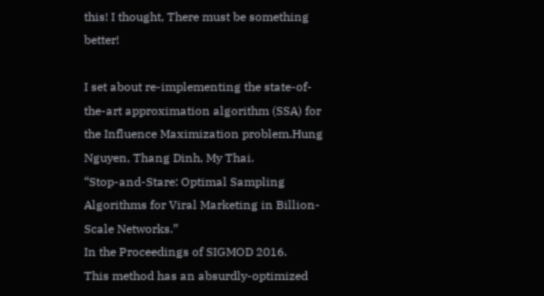this! I thought, There must be something better!

I set about re-implementing the state-of-the-art approximation algorithm (SSA) for the Influence Maximization problem.Hung Nguyen, Thang Dinh, My Thai.
“Stop-and-Stare: Optimal Sampling Algorithms for Viral Marketing in Billion-Scale Networks.”
In the Proceedings of SIGMOD 2016.
This method has an absurdly-optimized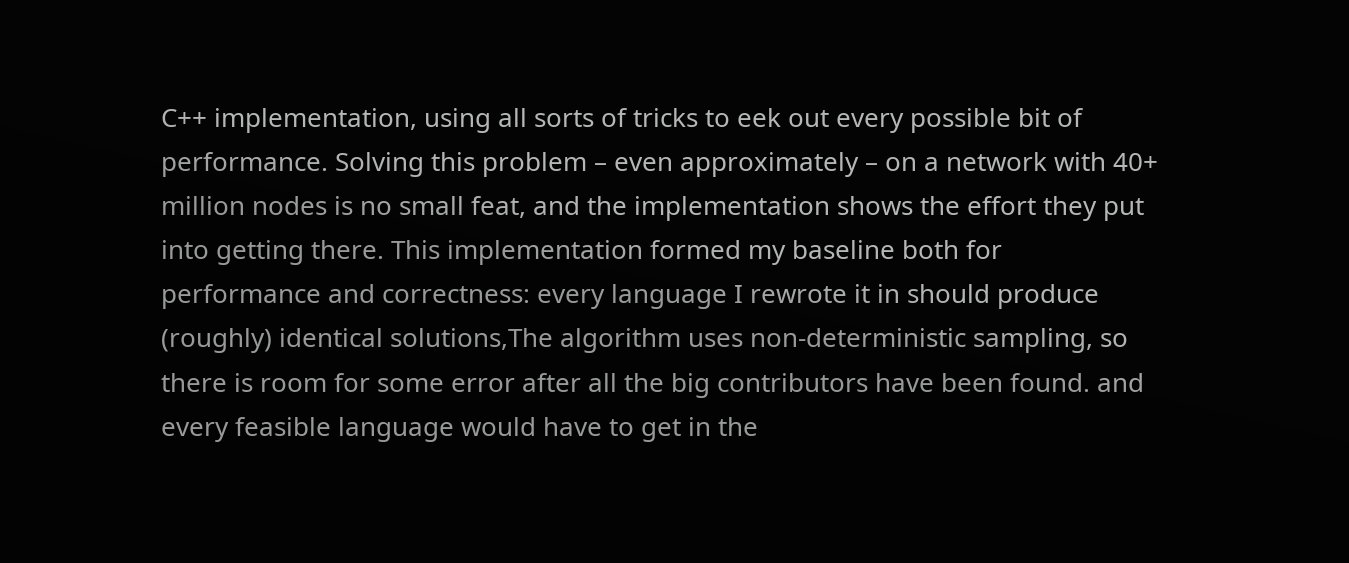C++ implementation, using all sorts of tricks to eek out every possible bit of performance. Solving this problem – even approximately – on a network with 40+ million nodes is no small feat, and the implementation shows the effort they put into getting there. This implementation formed my baseline both for performance and correctness: every language I rewrote it in should produce (roughly) identical solutions,The algorithm uses non-deterministic sampling, so there is room for some error after all the big contributors have been found. and every feasible language would have to get in the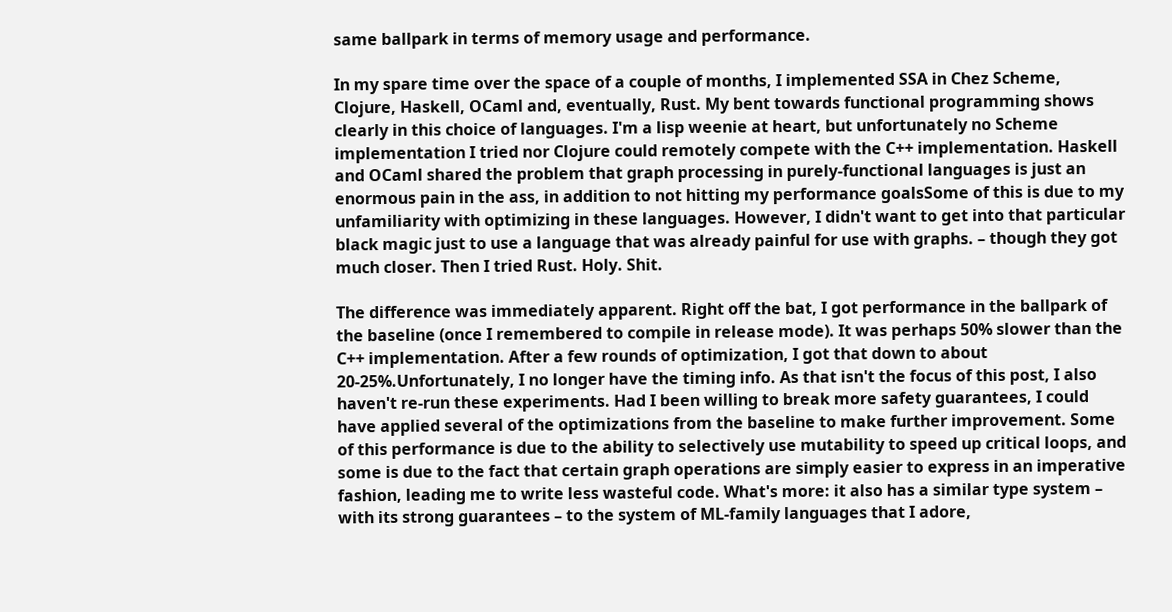same ballpark in terms of memory usage and performance.

In my spare time over the space of a couple of months, I implemented SSA in Chez Scheme, Clojure, Haskell, OCaml and, eventually, Rust. My bent towards functional programming shows clearly in this choice of languages. I'm a lisp weenie at heart, but unfortunately no Scheme implementation I tried nor Clojure could remotely compete with the C++ implementation. Haskell and OCaml shared the problem that graph processing in purely-functional languages is just an enormous pain in the ass, in addition to not hitting my performance goalsSome of this is due to my unfamiliarity with optimizing in these languages. However, I didn't want to get into that particular black magic just to use a language that was already painful for use with graphs. – though they got much closer. Then I tried Rust. Holy. Shit.

The difference was immediately apparent. Right off the bat, I got performance in the ballpark of the baseline (once I remembered to compile in release mode). It was perhaps 50% slower than the C++ implementation. After a few rounds of optimization, I got that down to about 20-25%.Unfortunately, I no longer have the timing info. As that isn't the focus of this post, I also haven't re-run these experiments. Had I been willing to break more safety guarantees, I could have applied several of the optimizations from the baseline to make further improvement. Some of this performance is due to the ability to selectively use mutability to speed up critical loops, and some is due to the fact that certain graph operations are simply easier to express in an imperative fashion, leading me to write less wasteful code. What's more: it also has a similar type system – with its strong guarantees – to the system of ML-family languages that I adore,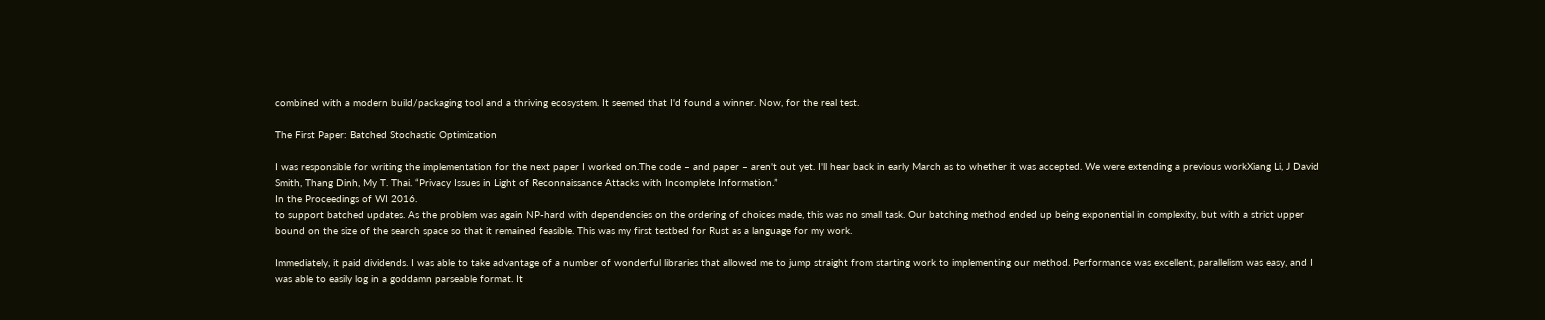combined with a modern build/packaging tool and a thriving ecosystem. It seemed that I'd found a winner. Now, for the real test.

The First Paper: Batched Stochastic Optimization

I was responsible for writing the implementation for the next paper I worked on.The code – and paper – aren't out yet. I'll hear back in early March as to whether it was accepted. We were extending a previous workXiang Li, J David Smith, Thang Dinh, My T. Thai. “Privacy Issues in Light of Reconnaissance Attacks with Incomplete Information.”
In the Proceedings of WI 2016.
to support batched updates. As the problem was again NP-hard with dependencies on the ordering of choices made, this was no small task. Our batching method ended up being exponential in complexity, but with a strict upper bound on the size of the search space so that it remained feasible. This was my first testbed for Rust as a language for my work.

Immediately, it paid dividends. I was able to take advantage of a number of wonderful libraries that allowed me to jump straight from starting work to implementing our method. Performance was excellent, parallelism was easy, and I was able to easily log in a goddamn parseable format. It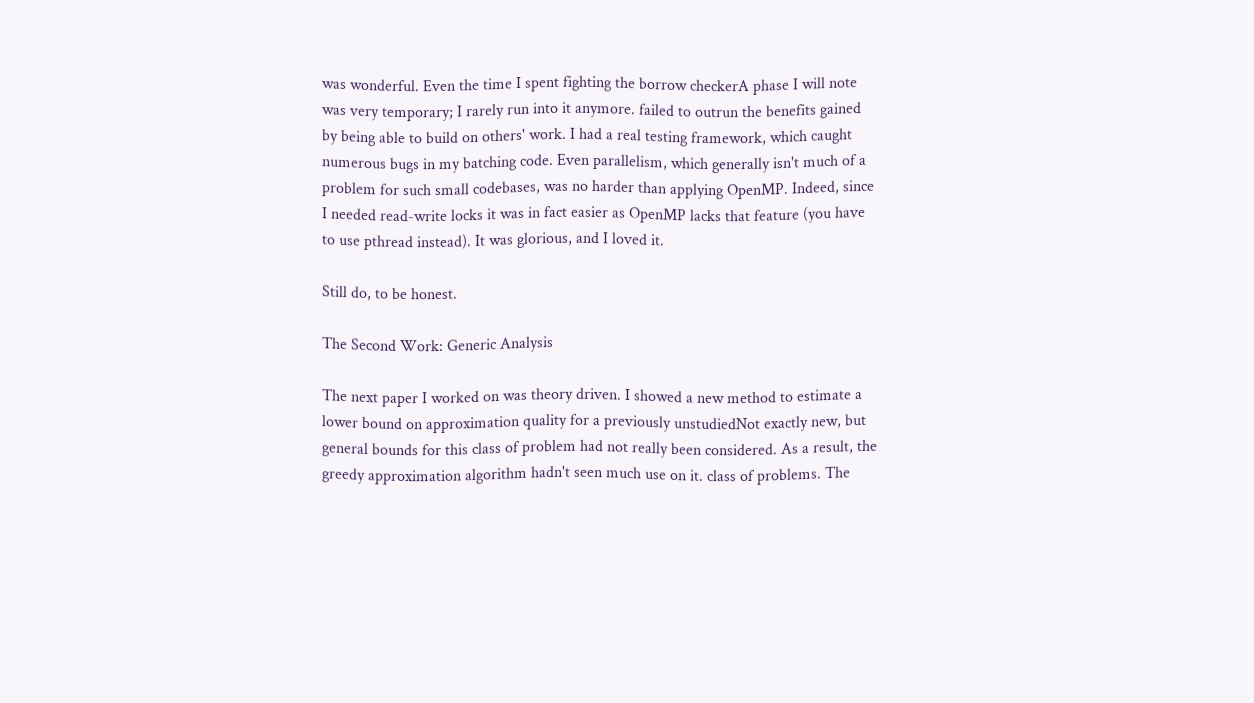was wonderful. Even the time I spent fighting the borrow checkerA phase I will note was very temporary; I rarely run into it anymore. failed to outrun the benefits gained by being able to build on others' work. I had a real testing framework, which caught numerous bugs in my batching code. Even parallelism, which generally isn't much of a problem for such small codebases, was no harder than applying OpenMP. Indeed, since I needed read-write locks it was in fact easier as OpenMP lacks that feature (you have to use pthread instead). It was glorious, and I loved it.

Still do, to be honest.

The Second Work: Generic Analysis

The next paper I worked on was theory driven. I showed a new method to estimate a lower bound on approximation quality for a previously unstudiedNot exactly new, but general bounds for this class of problem had not really been considered. As a result, the greedy approximation algorithm hadn't seen much use on it. class of problems. The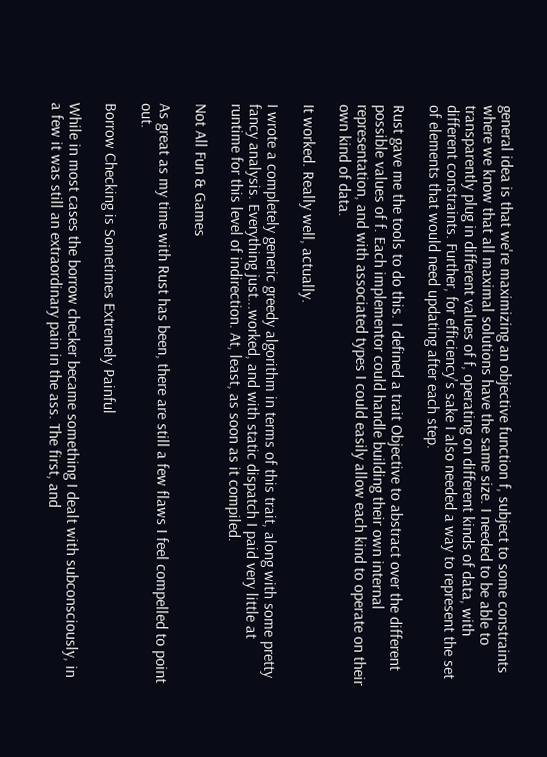general idea is that we're maximizing an objective function f, subject to some constraints where we know that all maximal solutions have the same size. I needed to be able to transparently plug in different values of f, operating on different kinds of data, with different constraints. Further, for efficiency's sake I also needed a way to represent the set of elements that would need updating after each step.

Rust gave me the tools to do this. I defined a trait Objective to abstract over the different possible values of f. Each implementor could handle building their own internal representation, and with associated types I could easily allow each kind to operate on their own kind of data.

It worked. Really well, actually.

I wrote a completely generic greedy algorithm in terms of this trait, along with some pretty fancy analysis. Everything just...worked, and with static dispatch I paid very little at runtime for this level of indirection. At, least, as soon as it compiled.

Not All Fun & Games

As great as my time with Rust has been, there are still a few flaws I feel compelled to point out.

Borrow Checking is Sometimes Extremely Painful

While in most cases the borrow checker became something I dealt with subconsciously, in a few it was still an extraordinary pain in the ass. The first, and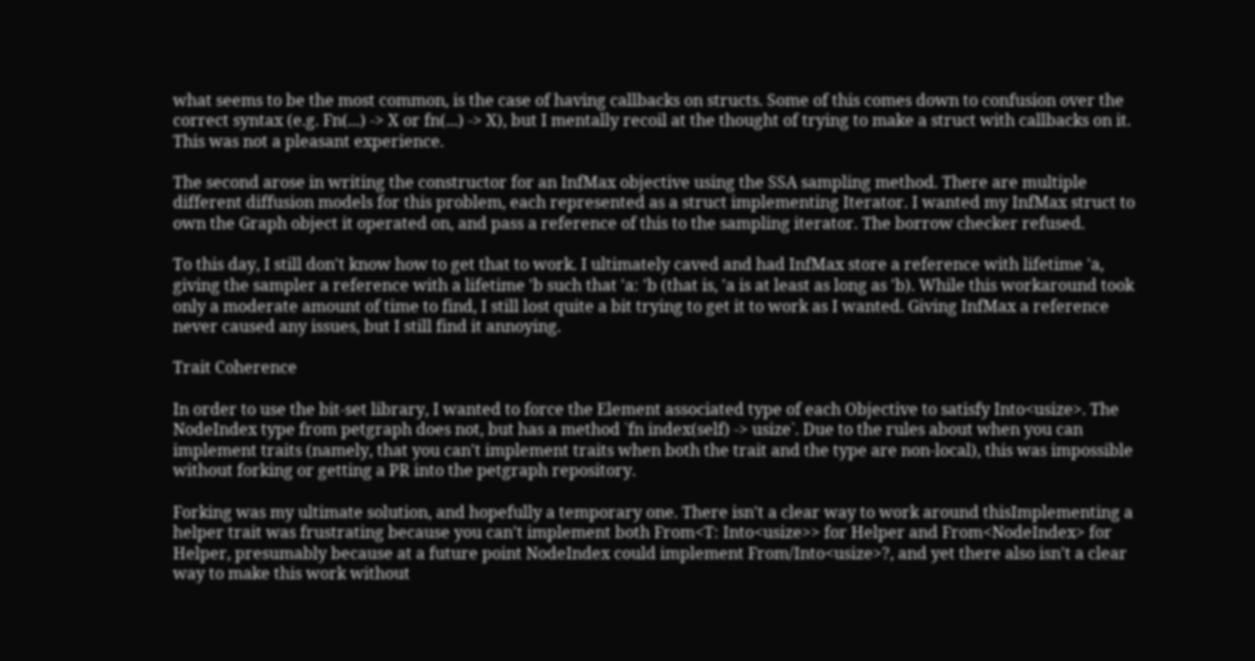what seems to be the most common, is the case of having callbacks on structs. Some of this comes down to confusion over the correct syntax (e.g. Fn(...) -> X or fn(...) -> X), but I mentally recoil at the thought of trying to make a struct with callbacks on it. This was not a pleasant experience.

The second arose in writing the constructor for an InfMax objective using the SSA sampling method. There are multiple different diffusion models for this problem, each represented as a struct implementing Iterator. I wanted my InfMax struct to own the Graph object it operated on, and pass a reference of this to the sampling iterator. The borrow checker refused.

To this day, I still don't know how to get that to work. I ultimately caved and had InfMax store a reference with lifetime 'a, giving the sampler a reference with a lifetime 'b such that 'a: 'b (that is, 'a is at least as long as 'b). While this workaround took only a moderate amount of time to find, I still lost quite a bit trying to get it to work as I wanted. Giving InfMax a reference never caused any issues, but I still find it annoying.

Trait Coherence

In order to use the bit-set library, I wanted to force the Element associated type of each Objective to satisfy Into<usize>. The NodeIndex type from petgraph does not, but has a method `fn index(self) -> usize`. Due to the rules about when you can implement traits (namely, that you can't implement traits when both the trait and the type are non-local), this was impossible without forking or getting a PR into the petgraph repository.

Forking was my ultimate solution, and hopefully a temporary one. There isn't a clear way to work around thisImplementing a helper trait was frustrating because you can't implement both From<T: Into<usize>> for Helper and From<NodeIndex> for Helper, presumably because at a future point NodeIndex could implement From/Into<usize>?, and yet there also isn't a clear way to make this work without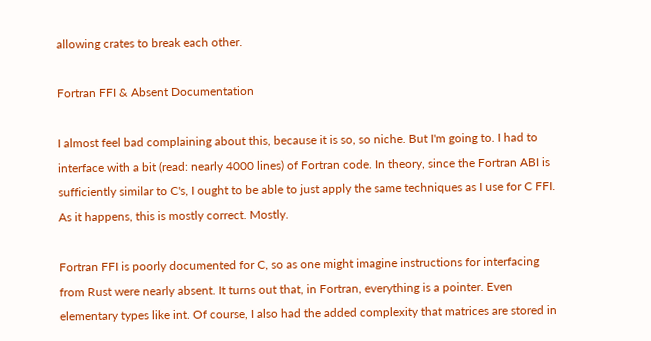allowing crates to break each other.

Fortran FFI & Absent Documentation

I almost feel bad complaining about this, because it is so, so niche. But I'm going to. I had to interface with a bit (read: nearly 4000 lines) of Fortran code. In theory, since the Fortran ABI is sufficiently similar to C's, I ought to be able to just apply the same techniques as I use for C FFI. As it happens, this is mostly correct. Mostly.

Fortran FFI is poorly documented for C, so as one might imagine instructions for interfacing from Rust were nearly absent. It turns out that, in Fortran, everything is a pointer. Even elementary types like int. Of course, I also had the added complexity that matrices are stored in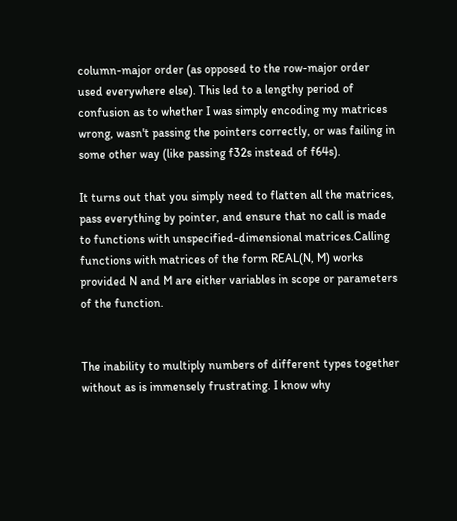column-major order (as opposed to the row-major order used everywhere else). This led to a lengthy period of confusion as to whether I was simply encoding my matrices wrong, wasn't passing the pointers correctly, or was failing in some other way (like passing f32s instead of f64s).

It turns out that you simply need to flatten all the matrices, pass everything by pointer, and ensure that no call is made to functions with unspecified-dimensional matrices.Calling functions with matrices of the form REAL(N, M) works provided N and M are either variables in scope or parameters of the function.


The inability to multiply numbers of different types together without as is immensely frustrating. I know why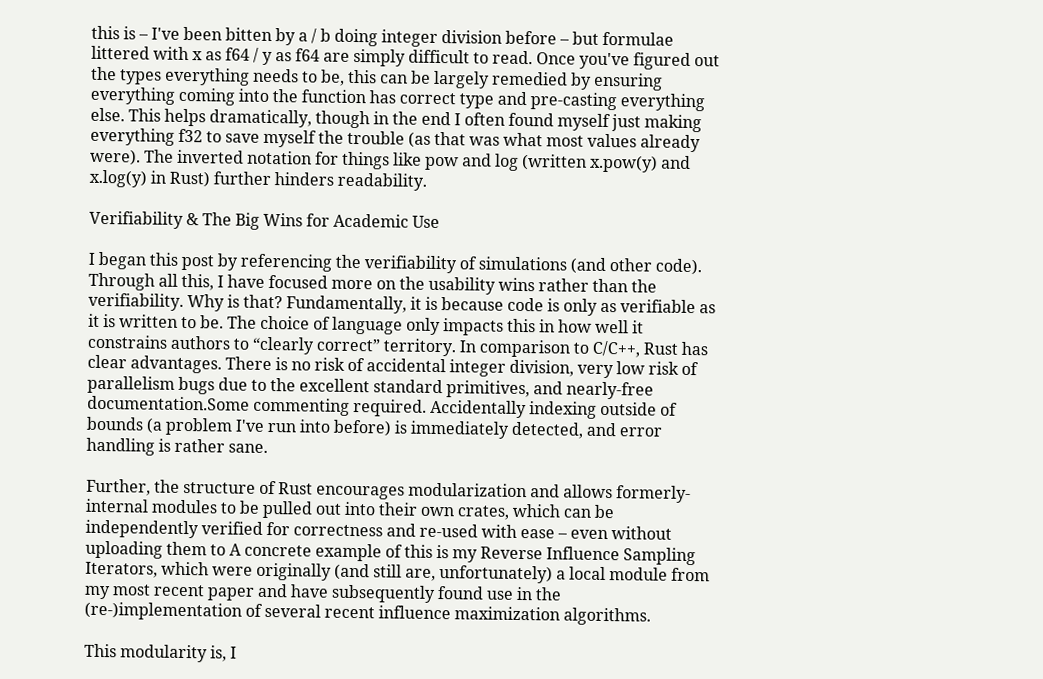this is – I've been bitten by a / b doing integer division before – but formulae littered with x as f64 / y as f64 are simply difficult to read. Once you've figured out the types everything needs to be, this can be largely remedied by ensuring everything coming into the function has correct type and pre-casting everything else. This helps dramatically, though in the end I often found myself just making everything f32 to save myself the trouble (as that was what most values already were). The inverted notation for things like pow and log (written x.pow(y) and x.log(y) in Rust) further hinders readability.

Verifiability & The Big Wins for Academic Use

I began this post by referencing the verifiability of simulations (and other code). Through all this, I have focused more on the usability wins rather than the verifiability. Why is that? Fundamentally, it is because code is only as verifiable as it is written to be. The choice of language only impacts this in how well it constrains authors to “clearly correct” territory. In comparison to C/C++, Rust has clear advantages. There is no risk of accidental integer division, very low risk of parallelism bugs due to the excellent standard primitives, and nearly-free documentation.Some commenting required. Accidentally indexing outside of bounds (a problem I've run into before) is immediately detected, and error handling is rather sane.

Further, the structure of Rust encourages modularization and allows formerly-internal modules to be pulled out into their own crates, which can be independently verified for correctness and re-used with ease – even without uploading them to A concrete example of this is my Reverse Influence Sampling Iterators, which were originally (and still are, unfortunately) a local module from my most recent paper and have subsequently found use in the (re-)implementation of several recent influence maximization algorithms.

This modularity is, I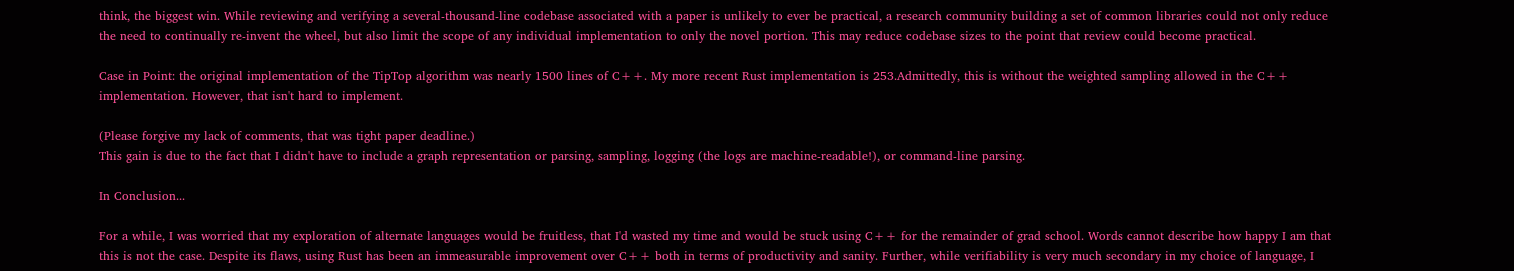think, the biggest win. While reviewing and verifying a several-thousand-line codebase associated with a paper is unlikely to ever be practical, a research community building a set of common libraries could not only reduce the need to continually re-invent the wheel, but also limit the scope of any individual implementation to only the novel portion. This may reduce codebase sizes to the point that review could become practical.

Case in Point: the original implementation of the TipTop algorithm was nearly 1500 lines of C++. My more recent Rust implementation is 253.Admittedly, this is without the weighted sampling allowed in the C++ implementation. However, that isn't hard to implement.

(Please forgive my lack of comments, that was tight paper deadline.)
This gain is due to the fact that I didn't have to include a graph representation or parsing, sampling, logging (the logs are machine-readable!), or command-line parsing.

In Conclusion...

For a while, I was worried that my exploration of alternate languages would be fruitless, that I'd wasted my time and would be stuck using C++ for the remainder of grad school. Words cannot describe how happy I am that this is not the case. Despite its flaws, using Rust has been an immeasurable improvement over C++ both in terms of productivity and sanity. Further, while verifiability is very much secondary in my choice of language, I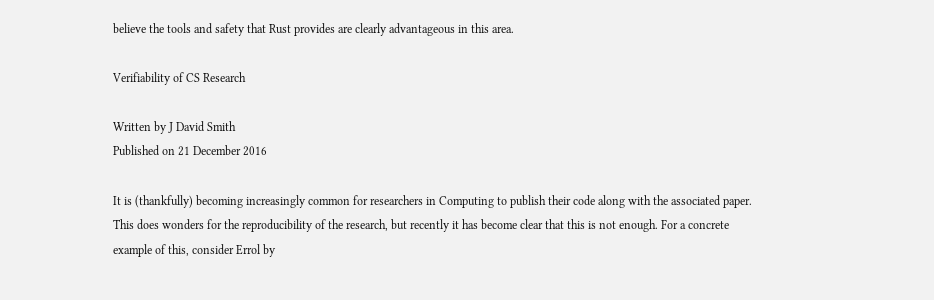believe the tools and safety that Rust provides are clearly advantageous in this area.

Verifiability of CS Research

Written by J David Smith
Published on 21 December 2016

It is (thankfully) becoming increasingly common for researchers in Computing to publish their code along with the associated paper. This does wonders for the reproducibility of the research, but recently it has become clear that this is not enough. For a concrete example of this, consider Errol by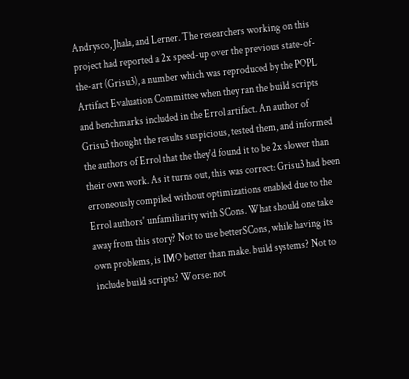Andrysco, Jhala, and Lerner. The researchers working on this project had reported a 2x speed-up over the previous state-of-the-art (Grisu3), a number which was reproduced by the POPL Artifact Evaluation Committee when they ran the build scripts and benchmarks included in the Errol artifact. An author of Grisu3 thought the results suspicious, tested them, and informed the authors of Errol that the they'd found it to be 2x slower than their own work. As it turns out, this was correct: Grisu3 had been erroneously compiled without optimizations enabled due to the Errol authors' unfamiliarity with SCons. What should one take away from this story? Not to use betterSCons, while having its own problems, is IMO better than make. build systems? Not to include build scripts? Worse: not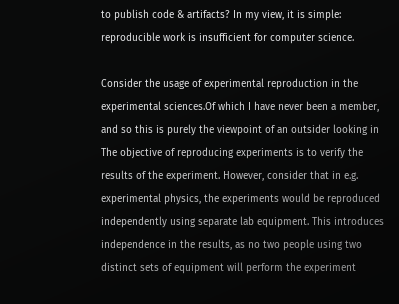to publish code & artifacts? In my view, it is simple: reproducible work is insufficient for computer science.

Consider the usage of experimental reproduction in the experimental sciences.Of which I have never been a member, and so this is purely the viewpoint of an outsider looking in The objective of reproducing experiments is to verify the results of the experiment. However, consider that in e.g. experimental physics, the experiments would be reproduced independently using separate lab equipment. This introduces independence in the results, as no two people using two distinct sets of equipment will perform the experiment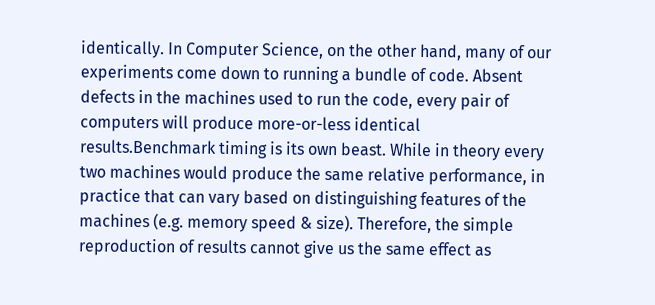identically. In Computer Science, on the other hand, many of our experiments come down to running a bundle of code. Absent defects in the machines used to run the code, every pair of computers will produce more-or-less identical results.Benchmark timing is its own beast. While in theory every two machines would produce the same relative performance, in practice that can vary based on distinguishing features of the machines (e.g. memory speed & size). Therefore, the simple reproduction of results cannot give us the same effect as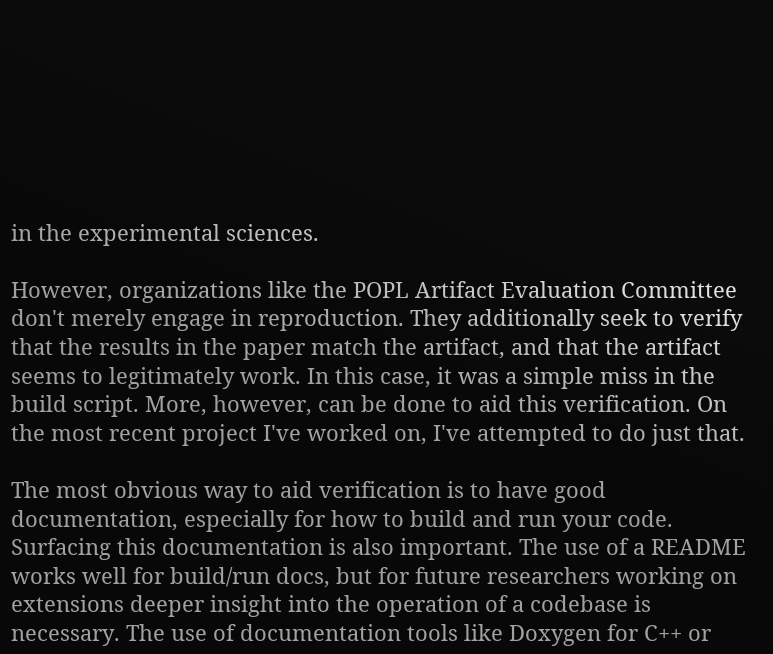in the experimental sciences.

However, organizations like the POPL Artifact Evaluation Committee don't merely engage in reproduction. They additionally seek to verify that the results in the paper match the artifact, and that the artifact seems to legitimately work. In this case, it was a simple miss in the build script. More, however, can be done to aid this verification. On the most recent project I've worked on, I've attempted to do just that.

The most obvious way to aid verification is to have good documentation, especially for how to build and run your code. Surfacing this documentation is also important. The use of a README works well for build/run docs, but for future researchers working on extensions deeper insight into the operation of a codebase is necessary. The use of documentation tools like Doxygen for C++ or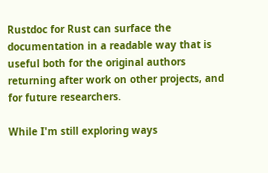Rustdoc for Rust can surface the documentation in a readable way that is useful both for the original authors returning after work on other projects, and for future researchers.

While I'm still exploring ways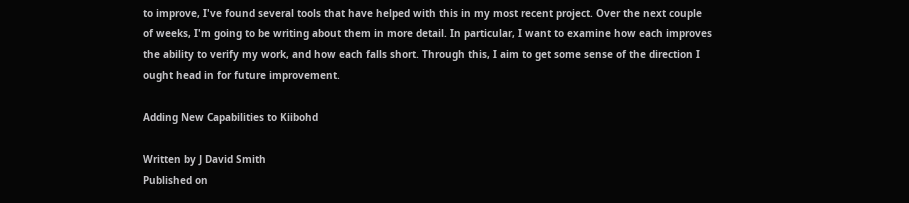to improve, I've found several tools that have helped with this in my most recent project. Over the next couple of weeks, I'm going to be writing about them in more detail. In particular, I want to examine how each improves the ability to verify my work, and how each falls short. Through this, I aim to get some sense of the direction I ought head in for future improvement.

Adding New Capabilities to Kiibohd

Written by J David Smith
Published on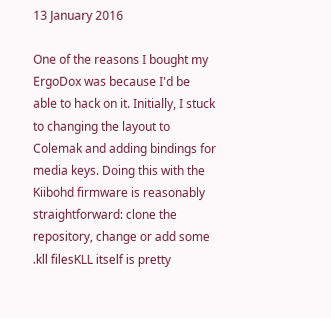13 January 2016

One of the reasons I bought my ErgoDox was because I'd be able to hack on it. Initially, I stuck to changing the layout to Colemak and adding bindings for media keys. Doing this with the Kiibohd firmware is reasonably straightforward: clone the repository, change or add some .kll filesKLL itself is pretty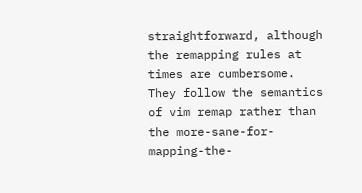straightforward, although the remapping rules at times are cumbersome. They follow the semantics of vim remap rather than the more-sane-for-mapping-the-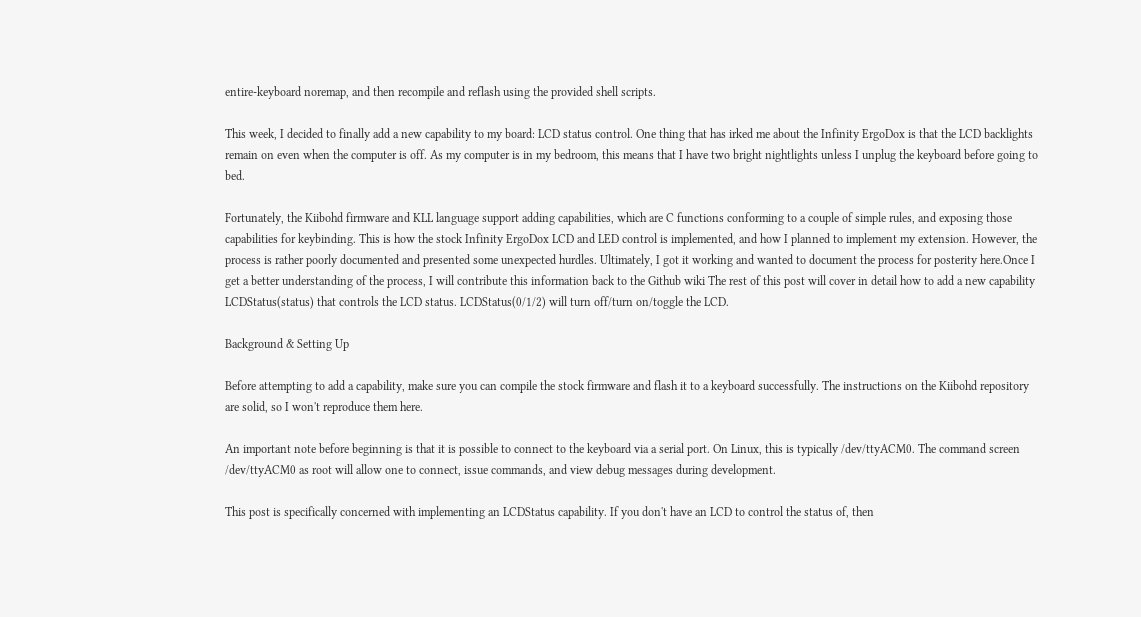entire-keyboard noremap, and then recompile and reflash using the provided shell scripts.

This week, I decided to finally add a new capability to my board: LCD status control. One thing that has irked me about the Infinity ErgoDox is that the LCD backlights remain on even when the computer is off. As my computer is in my bedroom, this means that I have two bright nightlights unless I unplug the keyboard before going to bed.

Fortunately, the Kiibohd firmware and KLL language support adding capabilities, which are C functions conforming to a couple of simple rules, and exposing those capabilities for keybinding. This is how the stock Infinity ErgoDox LCD and LED control is implemented, and how I planned to implement my extension. However, the process is rather poorly documented and presented some unexpected hurdles. Ultimately, I got it working and wanted to document the process for posterity here.Once I get a better understanding of the process, I will contribute this information back to the Github wiki The rest of this post will cover in detail how to add a new capability LCDStatus(status) that controls the LCD status. LCDStatus(0/1/2) will turn off/turn on/toggle the LCD.

Background & Setting Up

Before attempting to add a capability, make sure you can compile the stock firmware and flash it to a keyboard successfully. The instructions on the Kiibohd repository are solid, so I won't reproduce them here.

An important note before beginning is that it is possible to connect to the keyboard via a serial port. On Linux, this is typically /dev/ttyACM0. The command screen /dev/ttyACM0 as root will allow one to connect, issue commands, and view debug messages during development.

This post is specifically concerned with implementing an LCDStatus capability. If you don't have an LCD to control the status of, then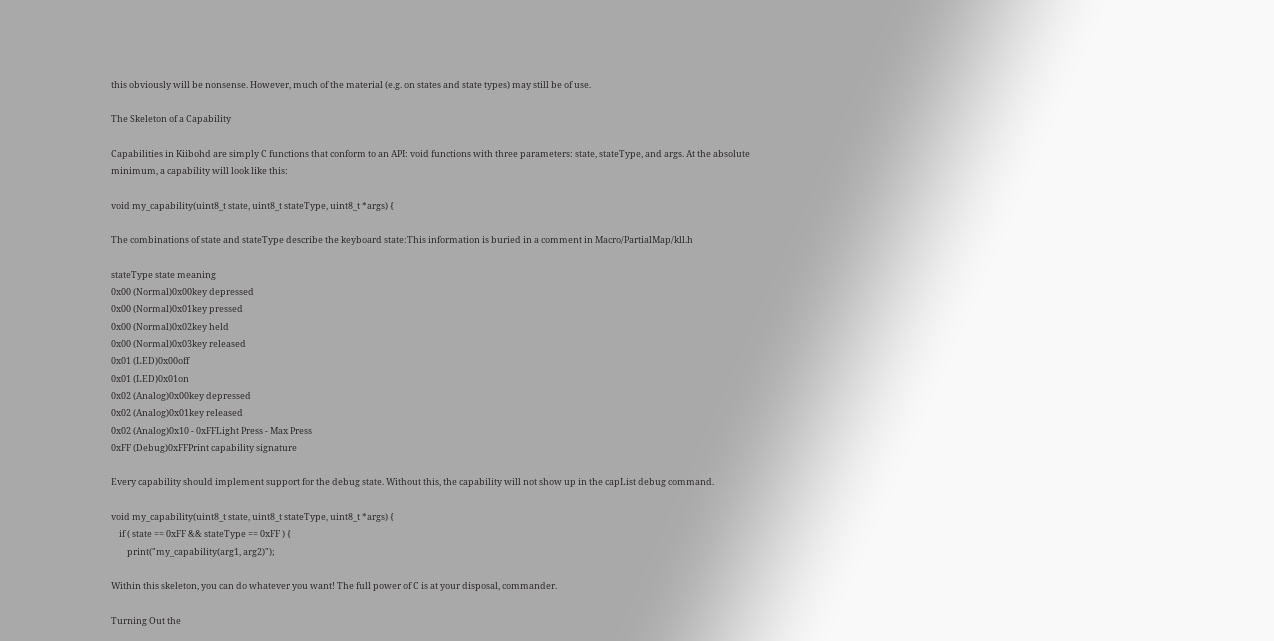this obviously will be nonsense. However, much of the material (e.g. on states and state types) may still be of use.

The Skeleton of a Capability

Capabilities in Kiibohd are simply C functions that conform to an API: void functions with three parameters: state, stateType, and args. At the absolute minimum, a capability will look like this:

void my_capability(uint8_t state, uint8_t stateType, uint8_t *args) {

The combinations of state and stateType describe the keyboard state:This information is buried in a comment in Macro/PartialMap/kll.h

stateType state meaning
0x00 (Normal)0x00key depressed
0x00 (Normal)0x01key pressed
0x00 (Normal)0x02key held
0x00 (Normal)0x03key released
0x01 (LED)0x00off
0x01 (LED)0x01on
0x02 (Analog)0x00key depressed
0x02 (Analog)0x01key released
0x02 (Analog)0x10 - 0xFFLight Press - Max Press
0xFF (Debug)0xFFPrint capability signature

Every capability should implement support for the debug state. Without this, the capability will not show up in the capList debug command.

void my_capability(uint8_t state, uint8_t stateType, uint8_t *args) {
    if ( state == 0xFF && stateType == 0xFF ) {
        print("my_capability(arg1, arg2)");

Within this skeleton, you can do whatever you want! The full power of C is at your disposal, commander.

Turning Out the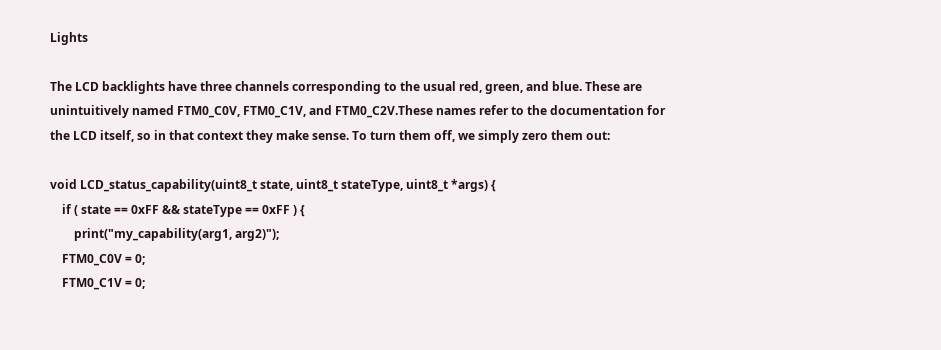Lights

The LCD backlights have three channels corresponding to the usual red, green, and blue. These are unintuitively named FTM0_C0V, FTM0_C1V, and FTM0_C2V.These names refer to the documentation for the LCD itself, so in that context they make sense. To turn them off, we simply zero them out:

void LCD_status_capability(uint8_t state, uint8_t stateType, uint8_t *args) {
    if ( state == 0xFF && stateType == 0xFF ) {
        print("my_capability(arg1, arg2)");
    FTM0_C0V = 0;
    FTM0_C1V = 0;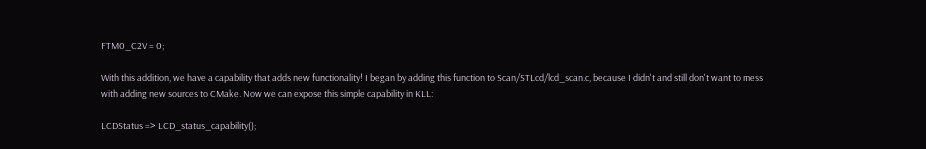FTM0_C2V = 0;

With this addition, we have a capability that adds new functionality! I began by adding this function to Scan/STLcd/lcd_scan.c, because I didn't and still don't want to mess with adding new sources to CMake. Now we can expose this simple capability in KLL:

LCDStatus => LCD_status_capability();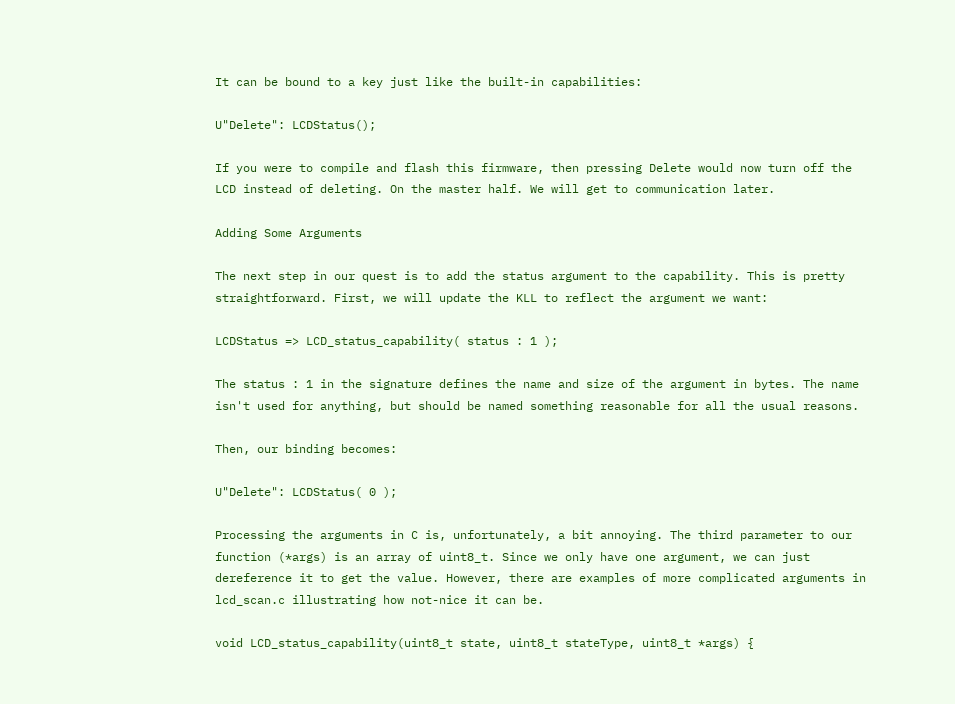It can be bound to a key just like the built-in capabilities:

U"Delete": LCDStatus();

If you were to compile and flash this firmware, then pressing Delete would now turn off the LCD instead of deleting. On the master half. We will get to communication later.

Adding Some Arguments

The next step in our quest is to add the status argument to the capability. This is pretty straightforward. First, we will update the KLL to reflect the argument we want:

LCDStatus => LCD_status_capability( status : 1 );

The status : 1 in the signature defines the name and size of the argument in bytes. The name isn't used for anything, but should be named something reasonable for all the usual reasons.

Then, our binding becomes:

U"Delete": LCDStatus( 0 );

Processing the arguments in C is, unfortunately, a bit annoying. The third parameter to our function (*args) is an array of uint8_t. Since we only have one argument, we can just dereference it to get the value. However, there are examples of more complicated arguments in lcd_scan.c illustrating how not-nice it can be.

void LCD_status_capability(uint8_t state, uint8_t stateType, uint8_t *args) {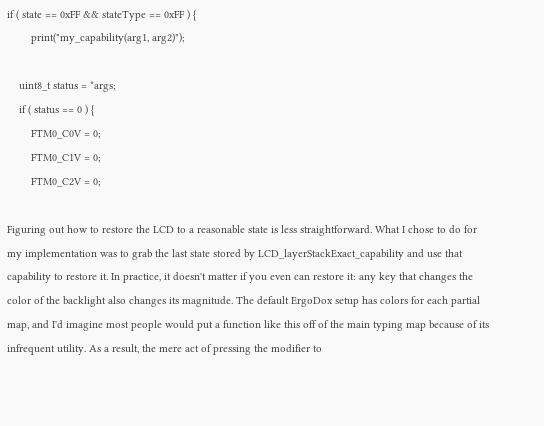if ( state == 0xFF && stateType == 0xFF ) {
        print("my_capability(arg1, arg2)");

    uint8_t status = *args;
    if ( status == 0 ) {
        FTM0_C0V = 0;
        FTM0_C1V = 0;
        FTM0_C2V = 0;

Figuring out how to restore the LCD to a reasonable state is less straightforward. What I chose to do for my implementation was to grab the last state stored by LCD_layerStackExact_capability and use that capability to restore it. In practice, it doesn't matter if you even can restore it: any key that changes the color of the backlight also changes its magnitude. The default ErgoDox setup has colors for each partial map, and I'd imagine most people would put a function like this off of the main typing map because of its infrequent utility. As a result, the mere act of pressing the modifier to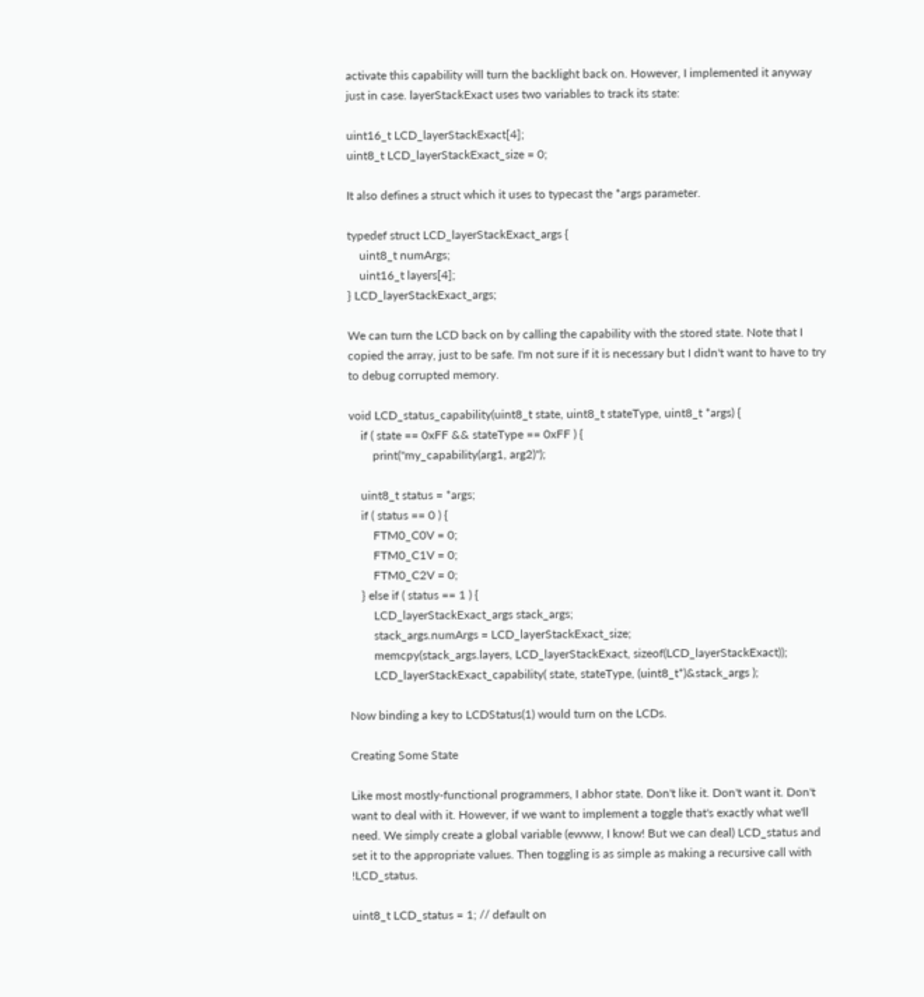activate this capability will turn the backlight back on. However, I implemented it anyway just in case. layerStackExact uses two variables to track its state:

uint16_t LCD_layerStackExact[4];
uint8_t LCD_layerStackExact_size = 0;

It also defines a struct which it uses to typecast the *args parameter.

typedef struct LCD_layerStackExact_args {
    uint8_t numArgs;
    uint16_t layers[4];
} LCD_layerStackExact_args;

We can turn the LCD back on by calling the capability with the stored state. Note that I copied the array, just to be safe. I'm not sure if it is necessary but I didn't want to have to try to debug corrupted memory.

void LCD_status_capability(uint8_t state, uint8_t stateType, uint8_t *args) {
    if ( state == 0xFF && stateType == 0xFF ) {
        print("my_capability(arg1, arg2)");

    uint8_t status = *args;
    if ( status == 0 ) {
        FTM0_C0V = 0;
        FTM0_C1V = 0;
        FTM0_C2V = 0;
    } else if ( status == 1 ) {
        LCD_layerStackExact_args stack_args;
        stack_args.numArgs = LCD_layerStackExact_size;
        memcpy(stack_args.layers, LCD_layerStackExact, sizeof(LCD_layerStackExact));
        LCD_layerStackExact_capability( state, stateType, (uint8_t*)&stack_args );

Now binding a key to LCDStatus(1) would turn on the LCDs.

Creating Some State

Like most mostly-functional programmers, I abhor state. Don't like it. Don't want it. Don't want to deal with it. However, if we want to implement a toggle that's exactly what we'll need. We simply create a global variable (ewww, I know! But we can deal) LCD_status and set it to the appropriate values. Then toggling is as simple as making a recursive call with !LCD_status.

uint8_t LCD_status = 1; // default on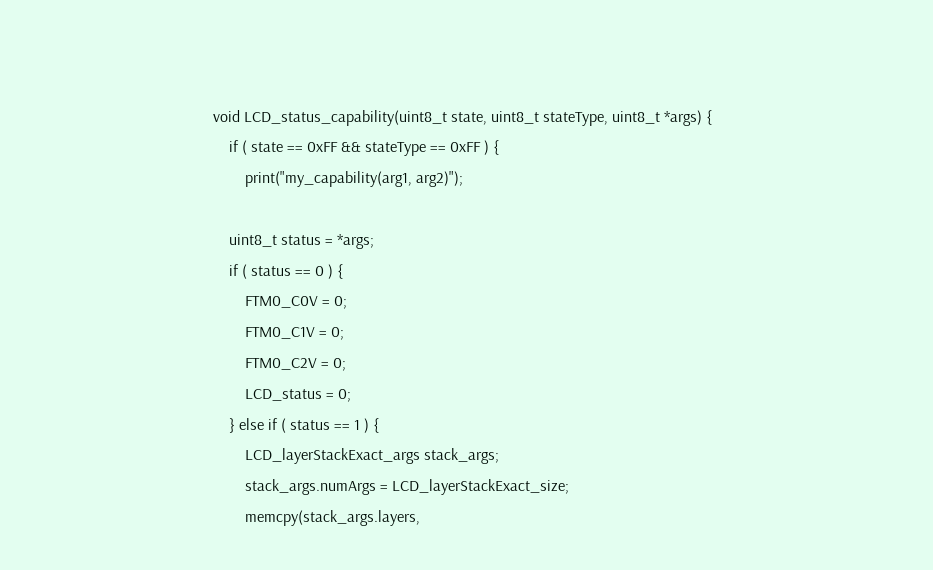void LCD_status_capability(uint8_t state, uint8_t stateType, uint8_t *args) {
    if ( state == 0xFF && stateType == 0xFF ) {
        print("my_capability(arg1, arg2)");

    uint8_t status = *args;
    if ( status == 0 ) {
        FTM0_C0V = 0;
        FTM0_C1V = 0;
        FTM0_C2V = 0;
        LCD_status = 0;
    } else if ( status == 1 ) {
        LCD_layerStackExact_args stack_args;
        stack_args.numArgs = LCD_layerStackExact_size;
        memcpy(stack_args.layers,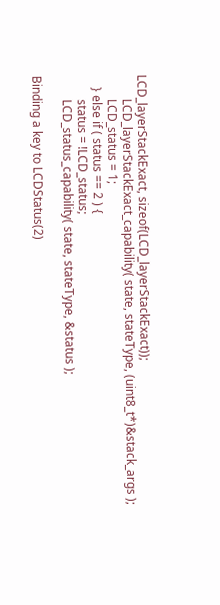LCD_layerStackExact, sizeof(LCD_layerStackExact));
        LCD_layerStackExact_capability( state, stateType, (uint8_t*)&stack_args );
        LCD_status = 1;
    } else if ( status == 2 ) {
        status = !LCD_status;
        LCD_status_capability( state, stateType, &status );

Binding a key to LCDStatus(2)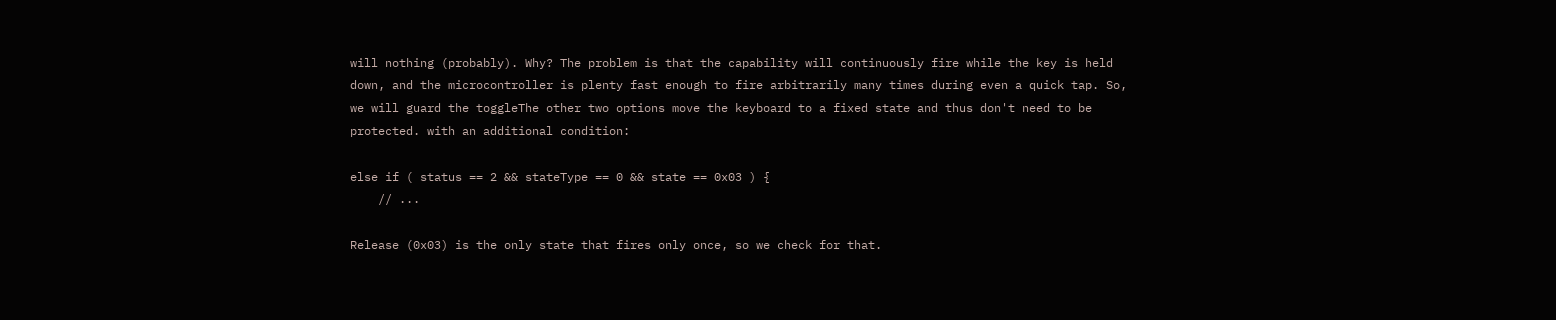will nothing (probably). Why? The problem is that the capability will continuously fire while the key is held down, and the microcontroller is plenty fast enough to fire arbitrarily many times during even a quick tap. So, we will guard the toggleThe other two options move the keyboard to a fixed state and thus don't need to be protected. with an additional condition:

else if ( status == 2 && stateType == 0 && state == 0x03 ) {
    // ...

Release (0x03) is the only state that fires only once, so we check for that.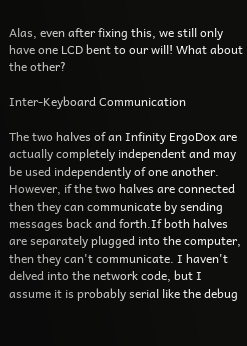Alas, even after fixing this, we still only have one LCD bent to our will! What about the other?

Inter-Keyboard Communication

The two halves of an Infinity ErgoDox are actually completely independent and may be used independently of one another. However, if the two halves are connected then they can communicate by sending messages back and forth.If both halves are separately plugged into the computer, then they can't communicate. I haven't delved into the network code, but I assume it is probably serial like the debug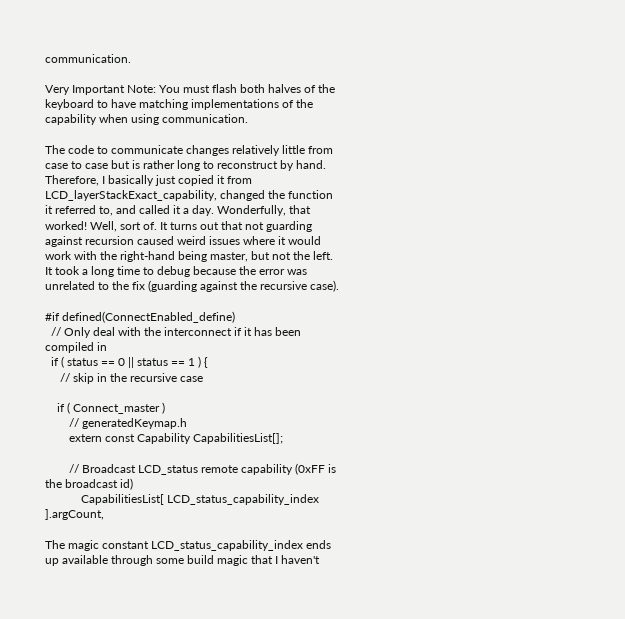communication.

Very Important Note: You must flash both halves of the keyboard to have matching implementations of the capability when using communication.

The code to communicate changes relatively little from case to case but is rather long to reconstruct by hand. Therefore, I basically just copied it from LCD_layerStackExact_capability, changed the function it referred to, and called it a day. Wonderfully, that worked! Well, sort of. It turns out that not guarding against recursion caused weird issues where it would work with the right-hand being master, but not the left. It took a long time to debug because the error was unrelated to the fix (guarding against the recursive case).

#if defined(ConnectEnabled_define)
  // Only deal with the interconnect if it has been compiled in
  if ( status == 0 || status == 1 ) {
     // skip in the recursive case

    if ( Connect_master )
        // generatedKeymap.h
        extern const Capability CapabilitiesList[];

        // Broadcast LCD_status remote capability (0xFF is the broadcast id)
            CapabilitiesList[ LCD_status_capability_index ].argCount,

The magic constant LCD_status_capability_index ends up available through some build magic that I haven't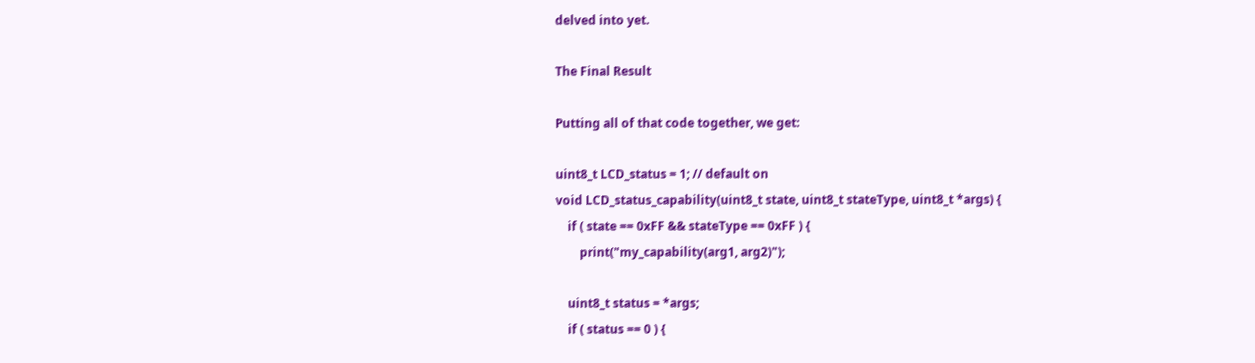delved into yet.

The Final Result

Putting all of that code together, we get:

uint8_t LCD_status = 1; // default on
void LCD_status_capability(uint8_t state, uint8_t stateType, uint8_t *args) {
    if ( state == 0xFF && stateType == 0xFF ) {
        print("my_capability(arg1, arg2)");

    uint8_t status = *args;
    if ( status == 0 ) {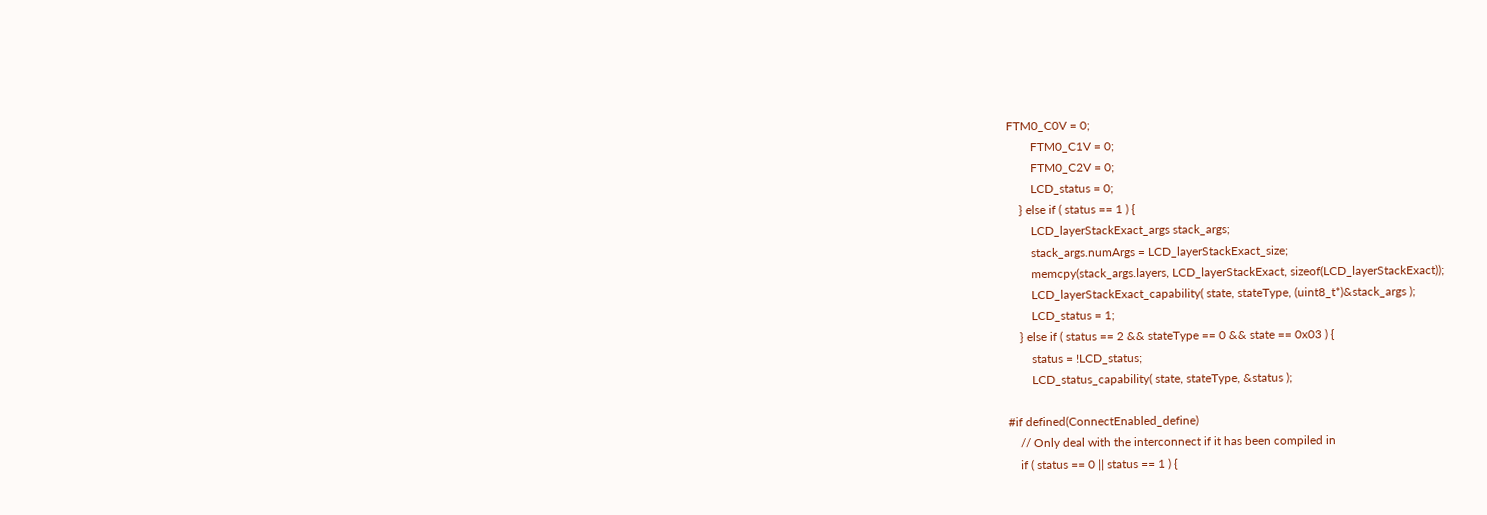FTM0_C0V = 0;
        FTM0_C1V = 0;
        FTM0_C2V = 0;
        LCD_status = 0;
    } else if ( status == 1 ) {
        LCD_layerStackExact_args stack_args;
        stack_args.numArgs = LCD_layerStackExact_size;
        memcpy(stack_args.layers, LCD_layerStackExact, sizeof(LCD_layerStackExact));
        LCD_layerStackExact_capability( state, stateType, (uint8_t*)&stack_args );
        LCD_status = 1;
    } else if ( status == 2 && stateType == 0 && state == 0x03 ) {
        status = !LCD_status;
        LCD_status_capability( state, stateType, &status );

#if defined(ConnectEnabled_define)
    // Only deal with the interconnect if it has been compiled in
    if ( status == 0 || status == 1 ) {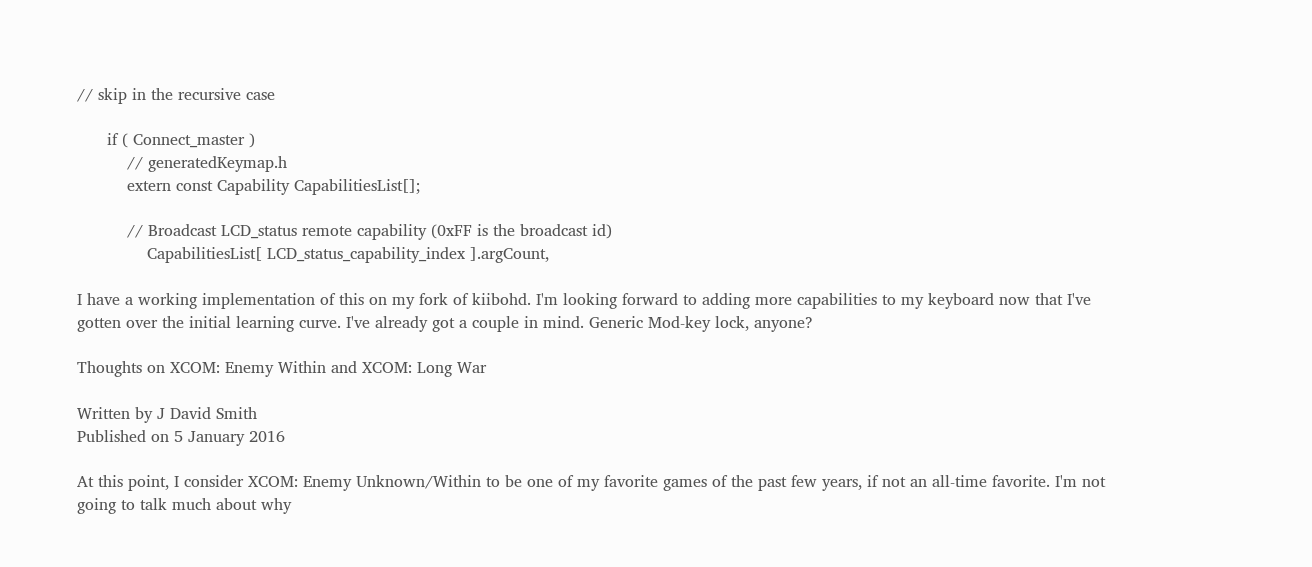// skip in the recursive case

      if ( Connect_master )
          // generatedKeymap.h
          extern const Capability CapabilitiesList[];

          // Broadcast LCD_status remote capability (0xFF is the broadcast id)
              CapabilitiesList[ LCD_status_capability_index ].argCount,

I have a working implementation of this on my fork of kiibohd. I'm looking forward to adding more capabilities to my keyboard now that I've gotten over the initial learning curve. I've already got a couple in mind. Generic Mod-key lock, anyone?

Thoughts on XCOM: Enemy Within and XCOM: Long War

Written by J David Smith
Published on 5 January 2016

At this point, I consider XCOM: Enemy Unknown/Within to be one of my favorite games of the past few years, if not an all-time favorite. I'm not going to talk much about why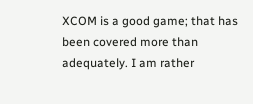XCOM is a good game; that has been covered more than adequately. I am rather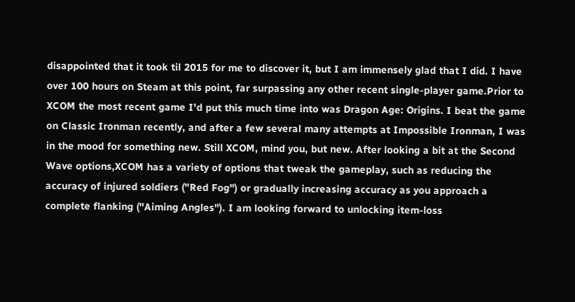disappointed that it took til 2015 for me to discover it, but I am immensely glad that I did. I have over 100 hours on Steam at this point, far surpassing any other recent single-player game.Prior to XCOM the most recent game I'd put this much time into was Dragon Age: Origins. I beat the game on Classic Ironman recently, and after a few several many attempts at Impossible Ironman, I was in the mood for something new. Still XCOM, mind you, but new. After looking a bit at the Second Wave options,XCOM has a variety of options that tweak the gameplay, such as reducing the accuracy of injured soldiers ("Red Fog") or gradually increasing accuracy as you approach a complete flanking ("Aiming Angles"). I am looking forward to unlocking item-loss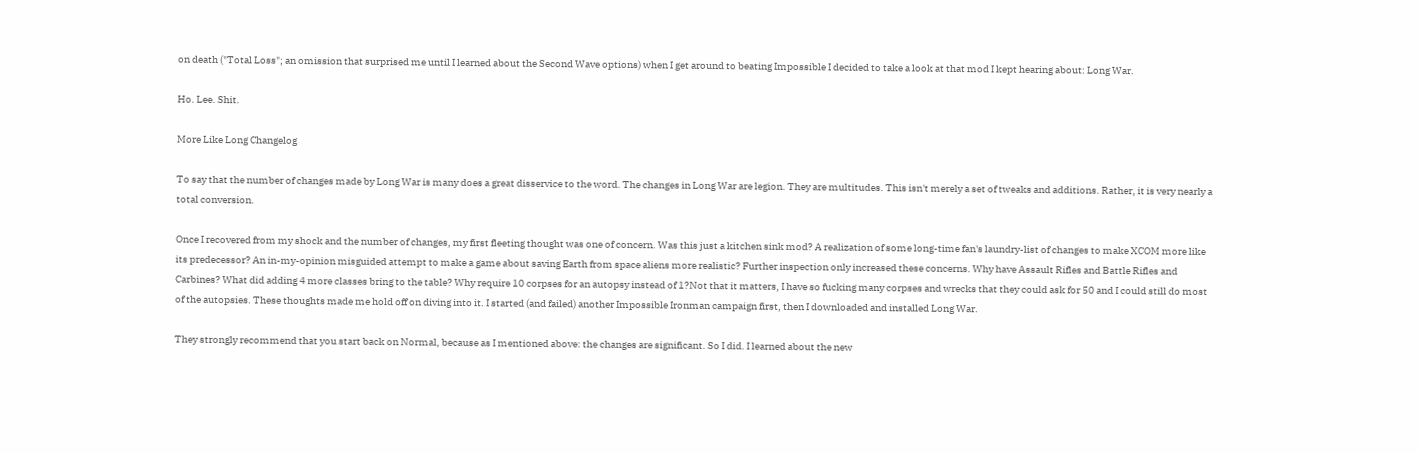on death ("Total Loss"; an omission that surprised me until I learned about the Second Wave options) when I get around to beating Impossible I decided to take a look at that mod I kept hearing about: Long War.

Ho. Lee. Shit.

More Like Long Changelog

To say that the number of changes made by Long War is many does a great disservice to the word. The changes in Long War are legion. They are multitudes. This isn't merely a set of tweaks and additions. Rather, it is very nearly a total conversion.

Once I recovered from my shock and the number of changes, my first fleeting thought was one of concern. Was this just a kitchen sink mod? A realization of some long-time fan's laundry-list of changes to make XCOM more like its predecessor? An in-my-opinion misguided attempt to make a game about saving Earth from space aliens more realistic? Further inspection only increased these concerns. Why have Assault Rifles and Battle Rifles and Carbines? What did adding 4 more classes bring to the table? Why require 10 corpses for an autopsy instead of 1?Not that it matters, I have so fucking many corpses and wrecks that they could ask for 50 and I could still do most of the autopsies. These thoughts made me hold off on diving into it. I started (and failed) another Impossible Ironman campaign first, then I downloaded and installed Long War.

They strongly recommend that you start back on Normal, because as I mentioned above: the changes are significant. So I did. I learned about the new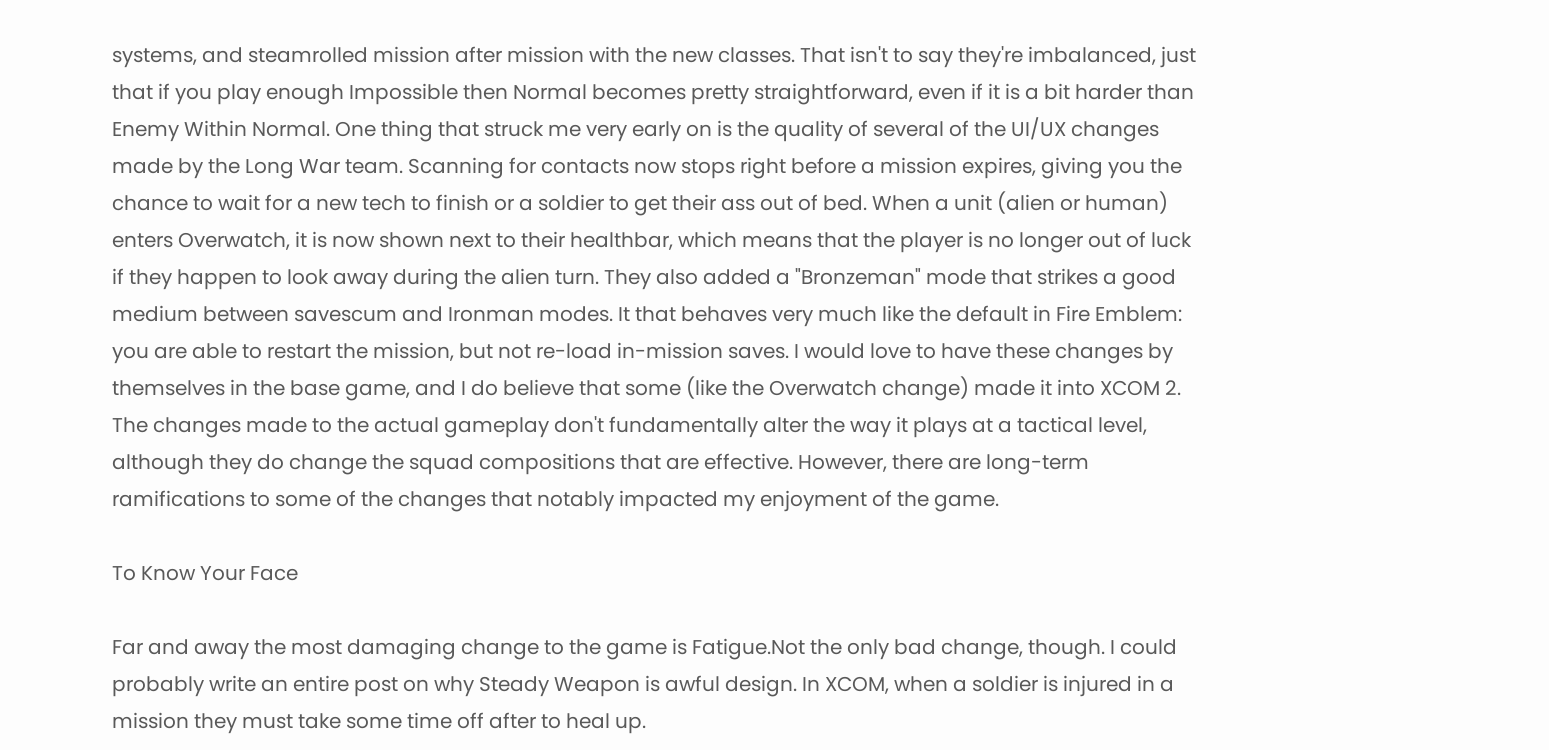systems, and steamrolled mission after mission with the new classes. That isn't to say they're imbalanced, just that if you play enough Impossible then Normal becomes pretty straightforward, even if it is a bit harder than Enemy Within Normal. One thing that struck me very early on is the quality of several of the UI/UX changes made by the Long War team. Scanning for contacts now stops right before a mission expires, giving you the chance to wait for a new tech to finish or a soldier to get their ass out of bed. When a unit (alien or human) enters Overwatch, it is now shown next to their healthbar, which means that the player is no longer out of luck if they happen to look away during the alien turn. They also added a "Bronzeman" mode that strikes a good medium between savescum and Ironman modes. It that behaves very much like the default in Fire Emblem: you are able to restart the mission, but not re-load in-mission saves. I would love to have these changes by themselves in the base game, and I do believe that some (like the Overwatch change) made it into XCOM 2. The changes made to the actual gameplay don't fundamentally alter the way it plays at a tactical level, although they do change the squad compositions that are effective. However, there are long-term ramifications to some of the changes that notably impacted my enjoyment of the game.

To Know Your Face

Far and away the most damaging change to the game is Fatigue.Not the only bad change, though. I could probably write an entire post on why Steady Weapon is awful design. In XCOM, when a soldier is injured in a mission they must take some time off after to heal up.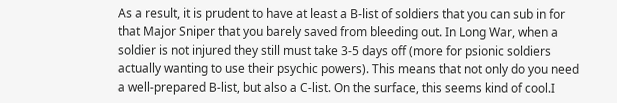As a result, it is prudent to have at least a B-list of soldiers that you can sub in for that Major Sniper that you barely saved from bleeding out. In Long War, when a soldier is not injured they still must take 3-5 days off (more for psionic soldiers actually wanting to use their psychic powers). This means that not only do you need a well-prepared B-list, but also a C-list. On the surface, this seems kind of cool.I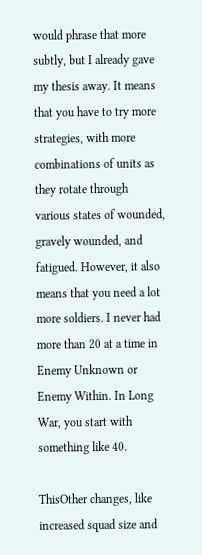would phrase that more subtly, but I already gave my thesis away. It means that you have to try more strategies, with more combinations of units as they rotate through various states of wounded, gravely wounded, and fatigued. However, it also means that you need a lot more soldiers. I never had more than 20 at a time in Enemy Unknown or Enemy Within. In Long War, you start with something like 40.

ThisOther changes, like increased squad size and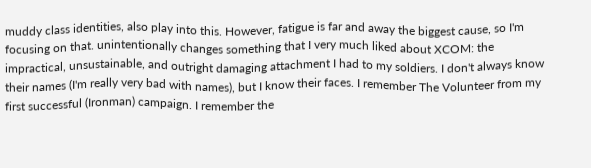muddy class identities, also play into this. However, fatigue is far and away the biggest cause, so I'm focusing on that. unintentionally changes something that I very much liked about XCOM: the impractical, unsustainable, and outright damaging attachment I had to my soldiers. I don't always know their names (I'm really very bad with names), but I know their faces. I remember The Volunteer from my first successful (Ironman) campaign. I remember the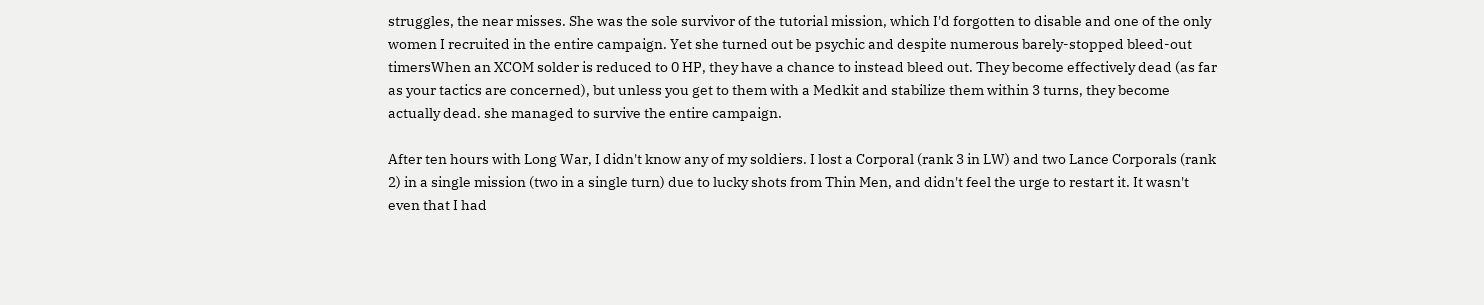struggles, the near misses. She was the sole survivor of the tutorial mission, which I'd forgotten to disable and one of the only women I recruited in the entire campaign. Yet she turned out be psychic and despite numerous barely-stopped bleed-out timersWhen an XCOM solder is reduced to 0 HP, they have a chance to instead bleed out. They become effectively dead (as far as your tactics are concerned), but unless you get to them with a Medkit and stabilize them within 3 turns, they become actually dead. she managed to survive the entire campaign.

After ten hours with Long War, I didn't know any of my soldiers. I lost a Corporal (rank 3 in LW) and two Lance Corporals (rank 2) in a single mission (two in a single turn) due to lucky shots from Thin Men, and didn't feel the urge to restart it. It wasn't even that I had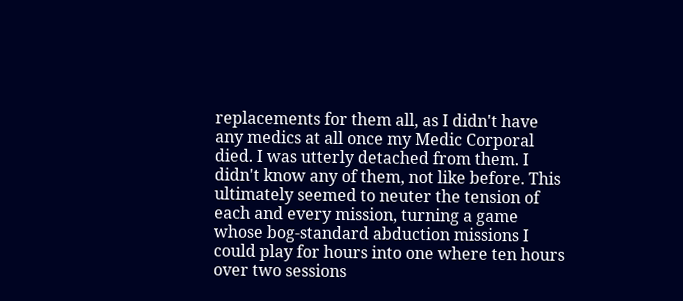replacements for them all, as I didn't have any medics at all once my Medic Corporal died. I was utterly detached from them. I didn't know any of them, not like before. This ultimately seemed to neuter the tension of each and every mission, turning a game whose bog-standard abduction missions I could play for hours into one where ten hours over two sessions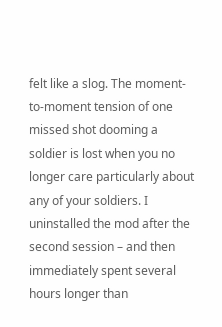felt like a slog. The moment-to-moment tension of one missed shot dooming a soldier is lost when you no longer care particularly about any of your soldiers. I uninstalled the mod after the second session – and then immediately spent several hours longer than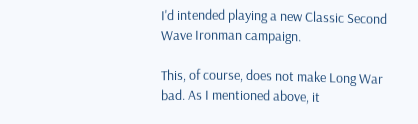I'd intended playing a new Classic Second Wave Ironman campaign.

This, of course, does not make Long War bad. As I mentioned above, it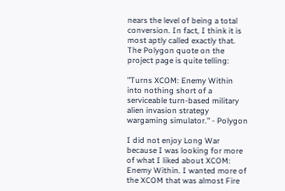nears the level of being a total conversion. In fact, I think it is most aptly called exactly that. The Polygon quote on the project page is quite telling:

"Turns XCOM: Enemy Within into nothing short of a serviceable turn-based military alien invasion strategy wargaming simulator." - Polygon

I did not enjoy Long War because I was looking for more of what I liked about XCOM: Enemy Within. I wanted more of the XCOM that was almost Fire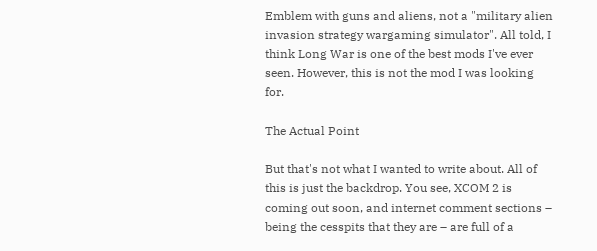Emblem with guns and aliens, not a "military alien invasion strategy wargaming simulator". All told, I think Long War is one of the best mods I've ever seen. However, this is not the mod I was looking for.

The Actual Point

But that's not what I wanted to write about. All of this is just the backdrop. You see, XCOM 2 is coming out soon, and internet comment sections – being the cesspits that they are – are full of a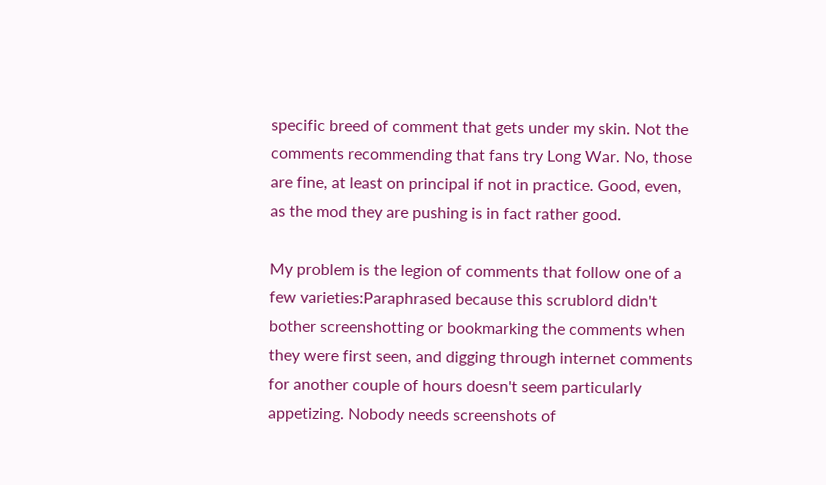specific breed of comment that gets under my skin. Not the comments recommending that fans try Long War. No, those are fine, at least on principal if not in practice. Good, even, as the mod they are pushing is in fact rather good.

My problem is the legion of comments that follow one of a few varieties:Paraphrased because this scrublord didn't bother screenshotting or bookmarking the comments when they were first seen, and digging through internet comments for another couple of hours doesn't seem particularly appetizing. Nobody needs screenshots of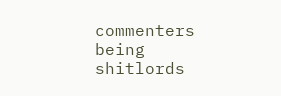commenters being shitlords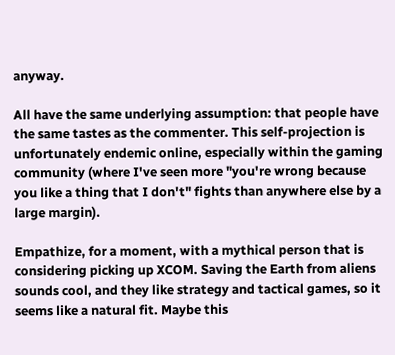anyway.

All have the same underlying assumption: that people have the same tastes as the commenter. This self-projection is unfortunately endemic online, especially within the gaming community (where I've seen more "you're wrong because you like a thing that I don't" fights than anywhere else by a large margin).

Empathize, for a moment, with a mythical person that is considering picking up XCOM. Saving the Earth from aliens sounds cool, and they like strategy and tactical games, so it seems like a natural fit. Maybe this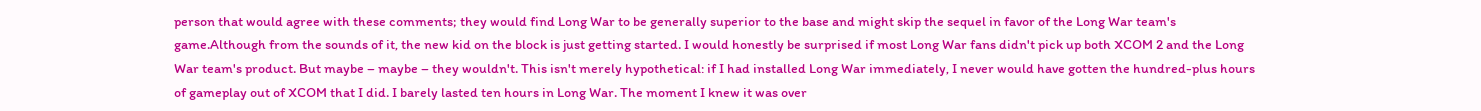person that would agree with these comments; they would find Long War to be generally superior to the base and might skip the sequel in favor of the Long War team's game.Although from the sounds of it, the new kid on the block is just getting started. I would honestly be surprised if most Long War fans didn't pick up both XCOM 2 and the Long War team's product. But maybe – maybe – they wouldn't. This isn't merely hypothetical: if I had installed Long War immediately, I never would have gotten the hundred-plus hours of gameplay out of XCOM that I did. I barely lasted ten hours in Long War. The moment I knew it was over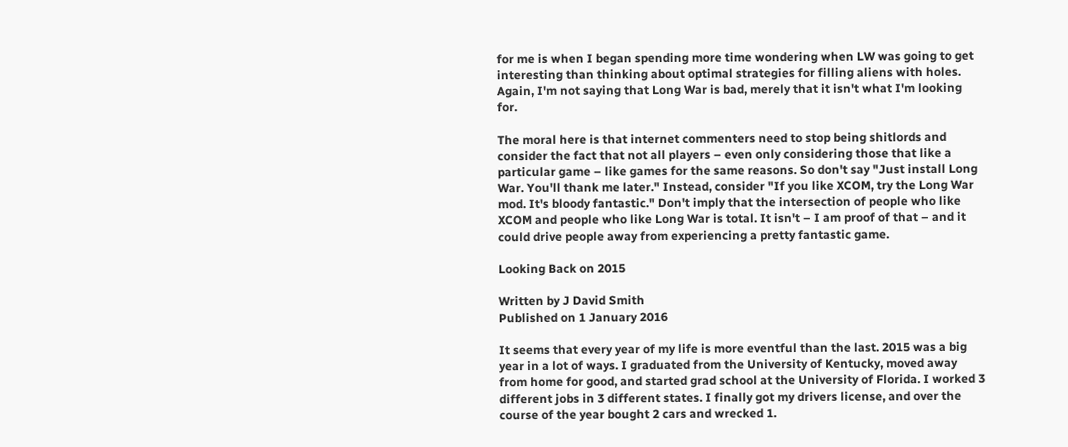for me is when I began spending more time wondering when LW was going to get interesting than thinking about optimal strategies for filling aliens with holes. Again, I'm not saying that Long War is bad, merely that it isn't what I'm looking for.

The moral here is that internet commenters need to stop being shitlords and consider the fact that not all players – even only considering those that like a particular game – like games for the same reasons. So don't say "Just install Long War. You'll thank me later." Instead, consider "If you like XCOM, try the Long War mod. It's bloody fantastic." Don't imply that the intersection of people who like XCOM and people who like Long War is total. It isn't – I am proof of that – and it could drive people away from experiencing a pretty fantastic game.

Looking Back on 2015

Written by J David Smith
Published on 1 January 2016

It seems that every year of my life is more eventful than the last. 2015 was a big year in a lot of ways. I graduated from the University of Kentucky, moved away from home for good, and started grad school at the University of Florida. I worked 3 different jobs in 3 different states. I finally got my drivers license, and over the course of the year bought 2 cars and wrecked 1.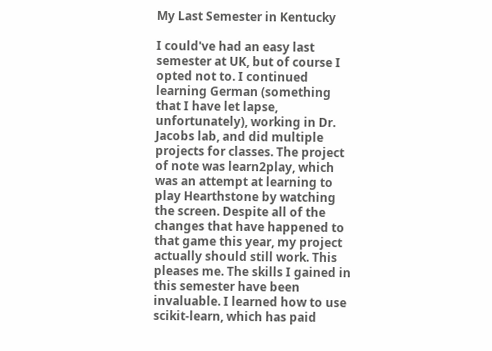My Last Semester in Kentucky

I could've had an easy last semester at UK, but of course I opted not to. I continued learning German (something that I have let lapse, unfortunately), working in Dr. Jacobs lab, and did multiple projects for classes. The project of note was learn2play, which was an attempt at learning to play Hearthstone by watching the screen. Despite all of the changes that have happened to that game this year, my project actually should still work. This pleases me. The skills I gained in this semester have been invaluable. I learned how to use scikit-learn, which has paid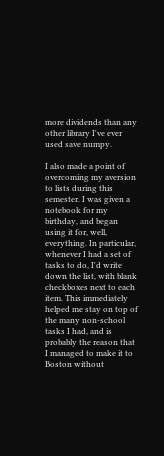more dividends than any other library I've ever used save numpy.

I also made a point of overcoming my aversion to lists during this semester. I was given a notebook for my birthday, and began using it for, well, everything. In particular, whenever I had a set of tasks to do, I'd write down the list, with blank checkboxes next to each item. This immediately helped me stay on top of the many non-school tasks I had, and is probably the reason that I managed to make it to Boston without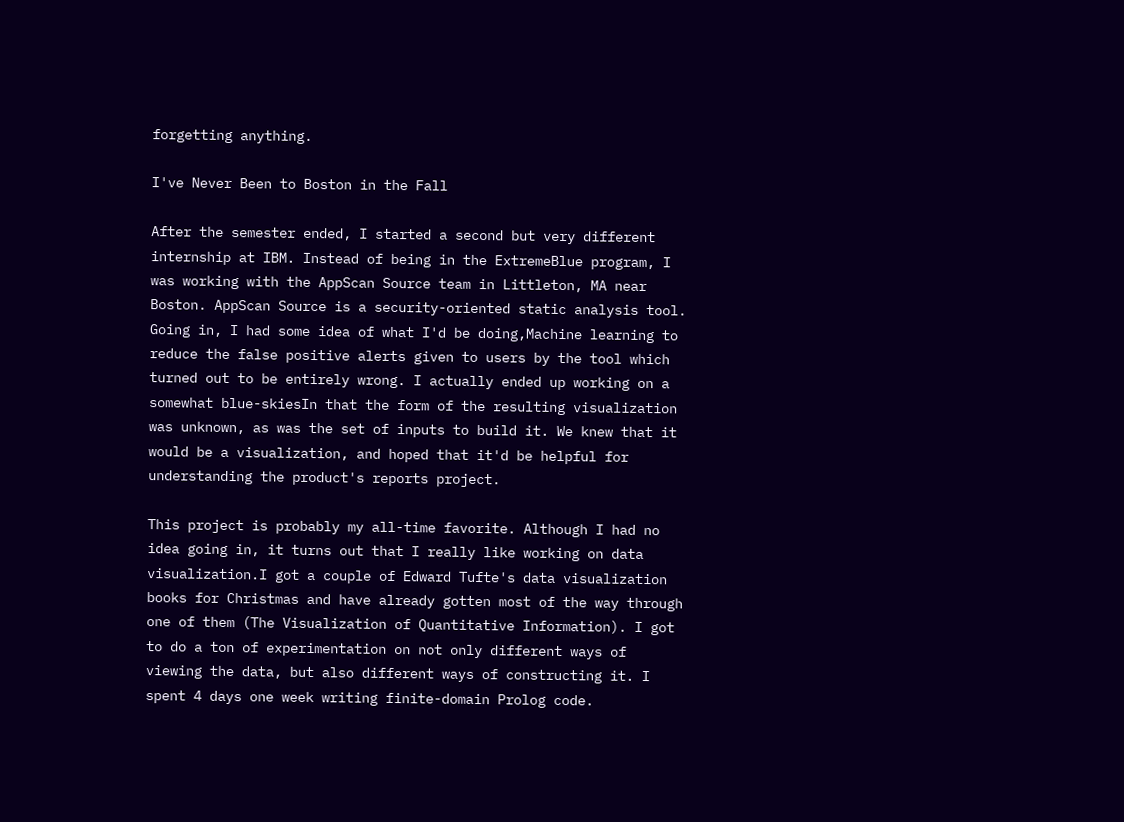forgetting anything.

I've Never Been to Boston in the Fall

After the semester ended, I started a second but very different internship at IBM. Instead of being in the ExtremeBlue program, I was working with the AppScan Source team in Littleton, MA near Boston. AppScan Source is a security-oriented static analysis tool. Going in, I had some idea of what I'd be doing,Machine learning to reduce the false positive alerts given to users by the tool which turned out to be entirely wrong. I actually ended up working on a somewhat blue-skiesIn that the form of the resulting visualization was unknown, as was the set of inputs to build it. We knew that it would be a visualization, and hoped that it'd be helpful for understanding the product's reports project.

This project is probably my all-time favorite. Although I had no idea going in, it turns out that I really like working on data visualization.I got a couple of Edward Tufte's data visualization books for Christmas and have already gotten most of the way through one of them (The Visualization of Quantitative Information). I got to do a ton of experimentation on not only different ways of viewing the data, but also different ways of constructing it. I spent 4 days one week writing finite-domain Prolog code.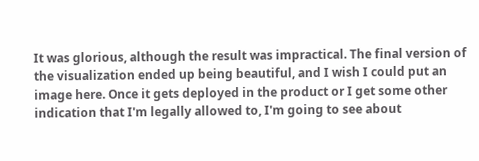It was glorious, although the result was impractical. The final version of the visualization ended up being beautiful, and I wish I could put an image here. Once it gets deployed in the product or I get some other indication that I'm legally allowed to, I'm going to see about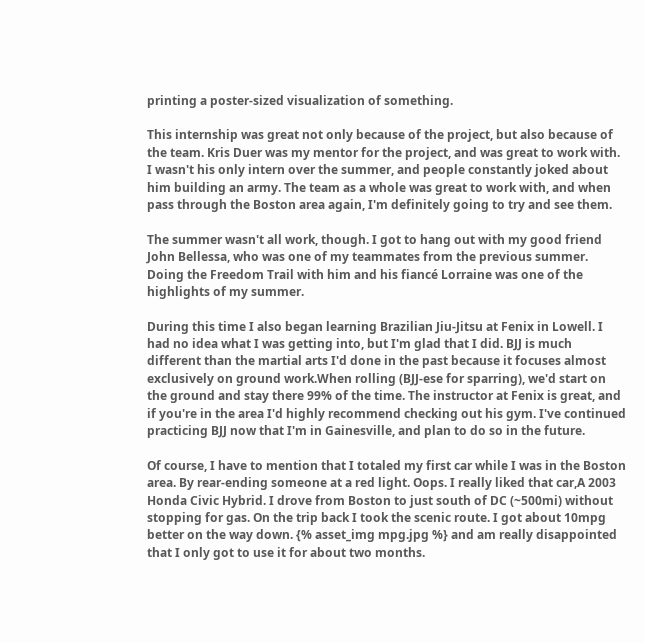printing a poster-sized visualization of something.

This internship was great not only because of the project, but also because of the team. Kris Duer was my mentor for the project, and was great to work with. I wasn't his only intern over the summer, and people constantly joked about him building an army. The team as a whole was great to work with, and when pass through the Boston area again, I'm definitely going to try and see them.

The summer wasn't all work, though. I got to hang out with my good friend John Bellessa, who was one of my teammates from the previous summer. Doing the Freedom Trail with him and his fiancé Lorraine was one of the highlights of my summer.

During this time I also began learning Brazilian Jiu-Jitsu at Fenix in Lowell. I had no idea what I was getting into, but I'm glad that I did. BJJ is much different than the martial arts I'd done in the past because it focuses almost exclusively on ground work.When rolling (BJJ-ese for sparring), we'd start on the ground and stay there 99% of the time. The instructor at Fenix is great, and if you're in the area I'd highly recommend checking out his gym. I've continued practicing BJJ now that I'm in Gainesville, and plan to do so in the future.

Of course, I have to mention that I totaled my first car while I was in the Boston area. By rear-ending someone at a red light. Oops. I really liked that car,A 2003 Honda Civic Hybrid. I drove from Boston to just south of DC (~500mi) without stopping for gas. On the trip back I took the scenic route. I got about 10mpg better on the way down. {% asset_img mpg.jpg %} and am really disappointed that I only got to use it for about two months.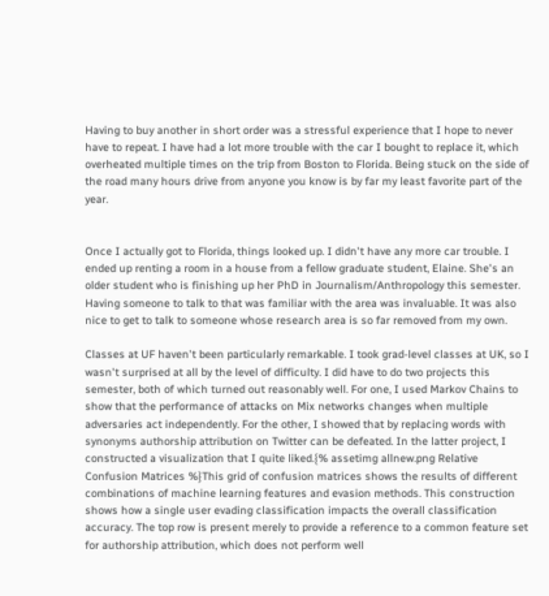Having to buy another in short order was a stressful experience that I hope to never have to repeat. I have had a lot more trouble with the car I bought to replace it, which overheated multiple times on the trip from Boston to Florida. Being stuck on the side of the road many hours drive from anyone you know is by far my least favorite part of the year.


Once I actually got to Florida, things looked up. I didn't have any more car trouble. I ended up renting a room in a house from a fellow graduate student, Elaine. She's an older student who is finishing up her PhD in Journalism/Anthropology this semester. Having someone to talk to that was familiar with the area was invaluable. It was also nice to get to talk to someone whose research area is so far removed from my own.

Classes at UF haven't been particularly remarkable. I took grad-level classes at UK, so I wasn't surprised at all by the level of difficulty. I did have to do two projects this semester, both of which turned out reasonably well. For one, I used Markov Chains to show that the performance of attacks on Mix networks changes when multiple adversaries act independently. For the other, I showed that by replacing words with synonyms authorship attribution on Twitter can be defeated. In the latter project, I constructed a visualization that I quite liked.{% assetimg allnew.png Relative Confusion Matrices %}This grid of confusion matrices shows the results of different combinations of machine learning features and evasion methods. This construction shows how a single user evading classification impacts the overall classification accuracy. The top row is present merely to provide a reference to a common feature set for authorship attribution, which does not perform well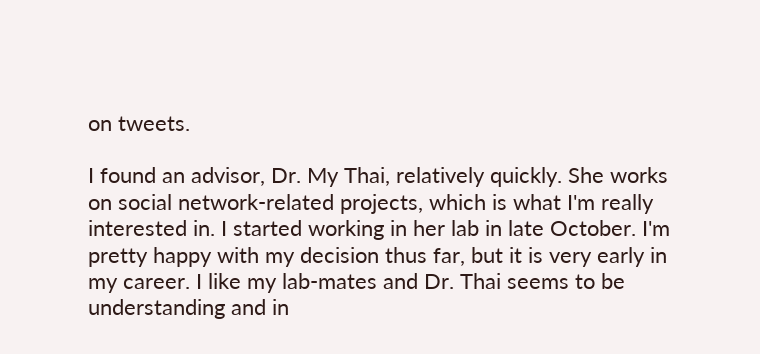on tweets.

I found an advisor, Dr. My Thai, relatively quickly. She works on social network-related projects, which is what I'm really interested in. I started working in her lab in late October. I'm pretty happy with my decision thus far, but it is very early in my career. I like my lab-mates and Dr. Thai seems to be understanding and in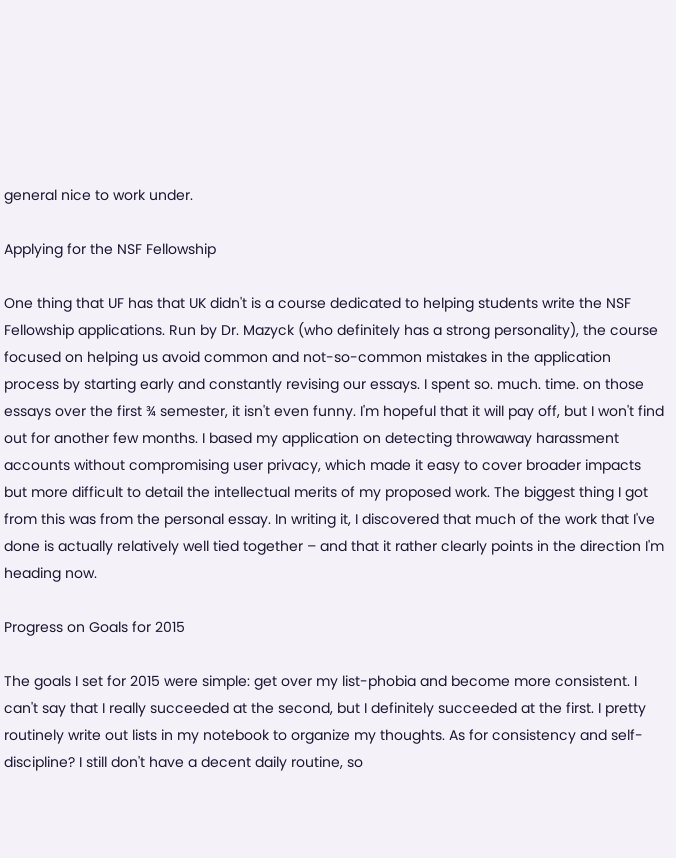general nice to work under.

Applying for the NSF Fellowship

One thing that UF has that UK didn't is a course dedicated to helping students write the NSF Fellowship applications. Run by Dr. Mazyck (who definitely has a strong personality), the course focused on helping us avoid common and not-so-common mistakes in the application process by starting early and constantly revising our essays. I spent so. much. time. on those essays over the first ¾ semester, it isn't even funny. I'm hopeful that it will pay off, but I won't find out for another few months. I based my application on detecting throwaway harassment accounts without compromising user privacy, which made it easy to cover broader impacts but more difficult to detail the intellectual merits of my proposed work. The biggest thing I got from this was from the personal essay. In writing it, I discovered that much of the work that I've done is actually relatively well tied together – and that it rather clearly points in the direction I'm heading now.

Progress on Goals for 2015

The goals I set for 2015 were simple: get over my list-phobia and become more consistent. I can't say that I really succeeded at the second, but I definitely succeeded at the first. I pretty routinely write out lists in my notebook to organize my thoughts. As for consistency and self-discipline? I still don't have a decent daily routine, so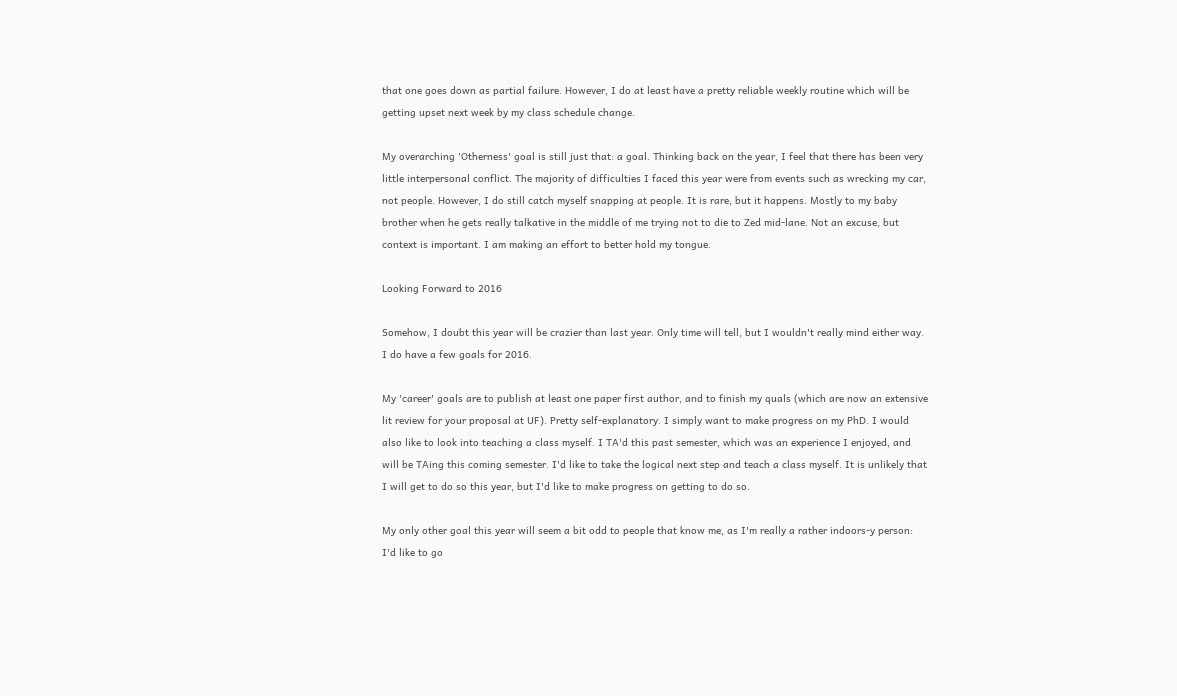that one goes down as partial failure. However, I do at least have a pretty reliable weekly routine which will be getting upset next week by my class schedule change.

My overarching 'Otherness' goal is still just that: a goal. Thinking back on the year, I feel that there has been very little interpersonal conflict. The majority of difficulties I faced this year were from events such as wrecking my car, not people. However, I do still catch myself snapping at people. It is rare, but it happens. Mostly to my baby brother when he gets really talkative in the middle of me trying not to die to Zed mid-lane. Not an excuse, but context is important. I am making an effort to better hold my tongue.

Looking Forward to 2016

Somehow, I doubt this year will be crazier than last year. Only time will tell, but I wouldn't really mind either way. I do have a few goals for 2016.

My 'career' goals are to publish at least one paper first author, and to finish my quals (which are now an extensive lit review for your proposal at UF). Pretty self-explanatory. I simply want to make progress on my PhD. I would also like to look into teaching a class myself. I TA'd this past semester, which was an experience I enjoyed, and will be TAing this coming semester. I'd like to take the logical next step and teach a class myself. It is unlikely that I will get to do so this year, but I'd like to make progress on getting to do so.

My only other goal this year will seem a bit odd to people that know me, as I'm really a rather indoors-y person: I'd like to go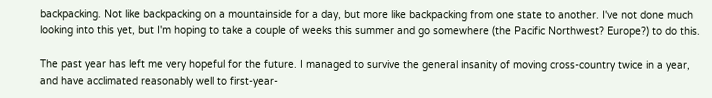backpacking. Not like backpacking on a mountainside for a day, but more like backpacking from one state to another. I've not done much looking into this yet, but I'm hoping to take a couple of weeks this summer and go somewhere (the Pacific Northwest? Europe?) to do this.

The past year has left me very hopeful for the future. I managed to survive the general insanity of moving cross-country twice in a year, and have acclimated reasonably well to first-year-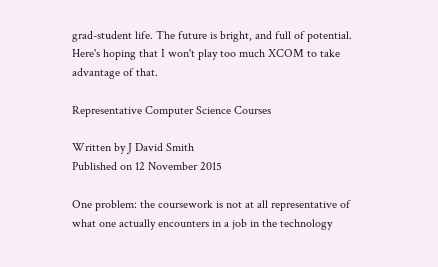grad-student life. The future is bright, and full of potential. Here's hoping that I won't play too much XCOM to take advantage of that.

Representative Computer Science Courses

Written by J David Smith
Published on 12 November 2015

One problem: the coursework is not at all representative of what one actually encounters in a job in the technology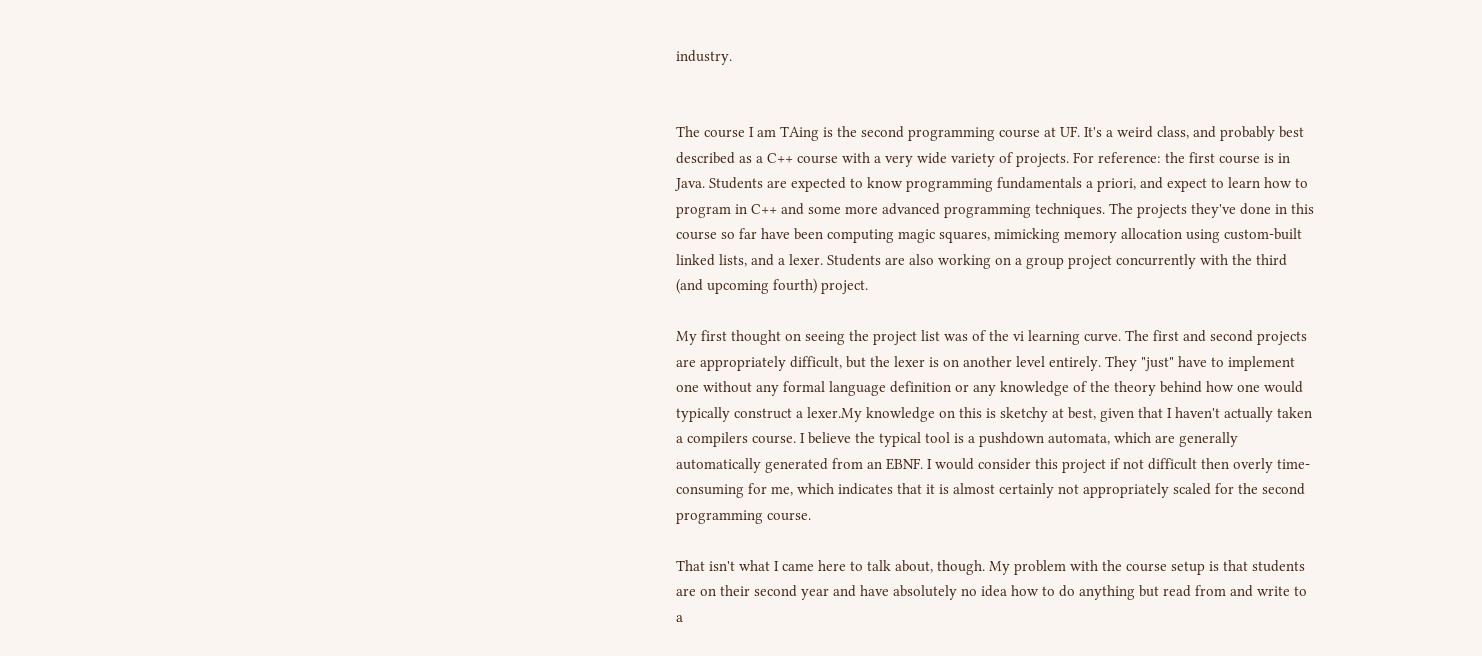industry.


The course I am TAing is the second programming course at UF. It's a weird class, and probably best described as a C++ course with a very wide variety of projects. For reference: the first course is in Java. Students are expected to know programming fundamentals a priori, and expect to learn how to program in C++ and some more advanced programming techniques. The projects they've done in this course so far have been computing magic squares, mimicking memory allocation using custom-built linked lists, and a lexer. Students are also working on a group project concurrently with the third (and upcoming fourth) project.

My first thought on seeing the project list was of the vi learning curve. The first and second projects are appropriately difficult, but the lexer is on another level entirely. They "just" have to implement one without any formal language definition or any knowledge of the theory behind how one would typically construct a lexer.My knowledge on this is sketchy at best, given that I haven't actually taken a compilers course. I believe the typical tool is a pushdown automata, which are generally automatically generated from an EBNF. I would consider this project if not difficult then overly time-consuming for me, which indicates that it is almost certainly not appropriately scaled for the second programming course.

That isn't what I came here to talk about, though. My problem with the course setup is that students are on their second year and have absolutely no idea how to do anything but read from and write to a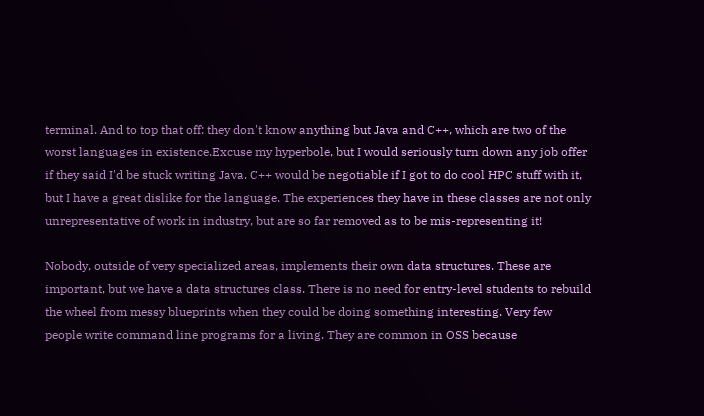terminal. And to top that off: they don't know anything but Java and C++, which are two of the worst languages in existence.Excuse my hyperbole, but I would seriously turn down any job offer if they said I'd be stuck writing Java. C++ would be negotiable if I got to do cool HPC stuff with it, but I have a great dislike for the language. The experiences they have in these classes are not only unrepresentative of work in industry, but are so far removed as to be mis-representing it!

Nobody, outside of very specialized areas, implements their own data structures. These are important, but we have a data structures class. There is no need for entry-level students to rebuild the wheel from messy blueprints when they could be doing something interesting. Very few people write command line programs for a living. They are common in OSS because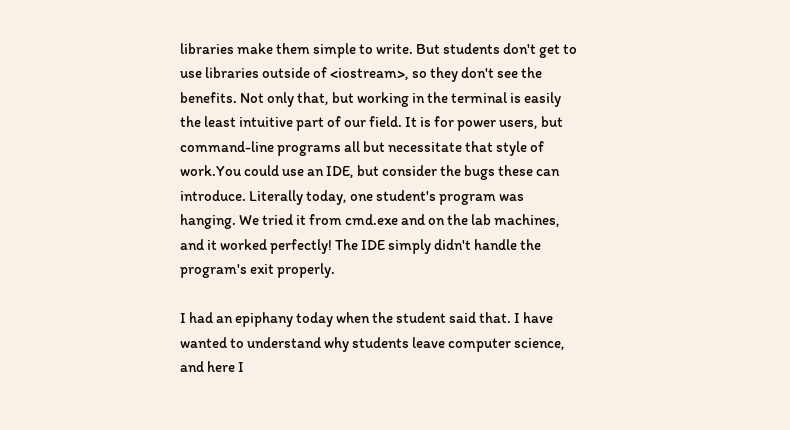libraries make them simple to write. But students don't get to use libraries outside of <iostream>, so they don't see the benefits. Not only that, but working in the terminal is easily the least intuitive part of our field. It is for power users, but command-line programs all but necessitate that style of work.You could use an IDE, but consider the bugs these can introduce. Literally today, one student's program was hanging. We tried it from cmd.exe and on the lab machines, and it worked perfectly! The IDE simply didn't handle the program's exit properly.

I had an epiphany today when the student said that. I have wanted to understand why students leave computer science, and here I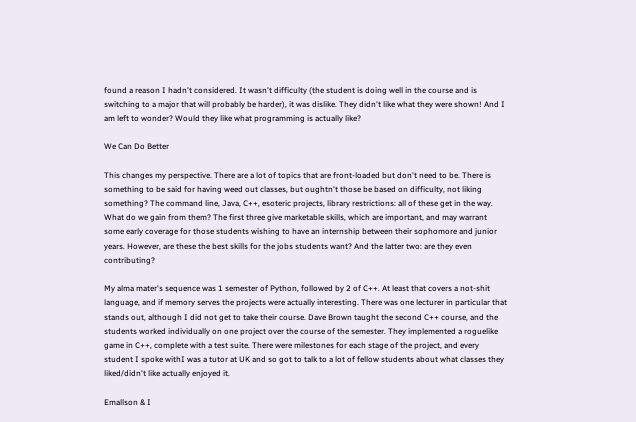found a reason I hadn't considered. It wasn't difficulty (the student is doing well in the course and is switching to a major that will probably be harder), it was dislike. They didn't like what they were shown! And I am left to wonder? Would they like what programming is actually like?

We Can Do Better

This changes my perspective. There are a lot of topics that are front-loaded but don't need to be. There is something to be said for having weed out classes, but oughtn't those be based on difficulty, not liking something? The command line, Java, C++, esoteric projects, library restrictions: all of these get in the way. What do we gain from them? The first three give marketable skills, which are important, and may warrant some early coverage for those students wishing to have an internship between their sophomore and junior years. However, are these the best skills for the jobs students want? And the latter two: are they even contributing?

My alma mater's sequence was 1 semester of Python, followed by 2 of C++. At least that covers a not-shit language, and if memory serves the projects were actually interesting. There was one lecturer in particular that stands out, although I did not get to take their course. Dave Brown taught the second C++ course, and the students worked individually on one project over the course of the semester. They implemented a roguelike game in C++, complete with a test suite. There were milestones for each stage of the project, and every student I spoke withI was a tutor at UK and so got to talk to a lot of fellow students about what classes they liked/didn't like actually enjoyed it.

Emallson & I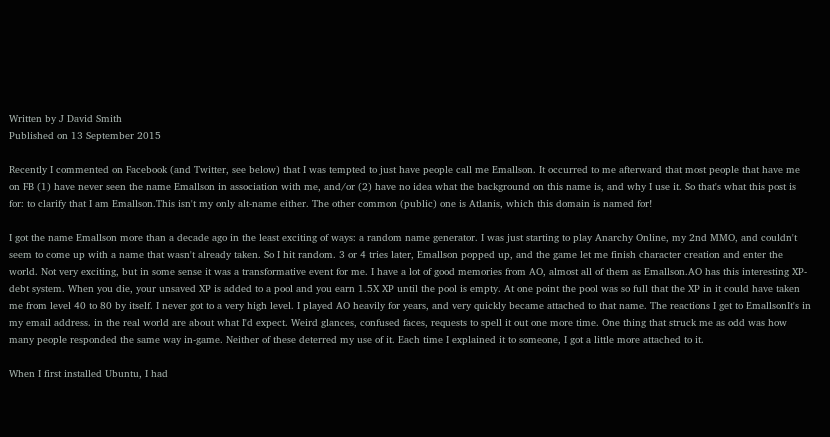Written by J David Smith
Published on 13 September 2015

Recently I commented on Facebook (and Twitter, see below) that I was tempted to just have people call me Emallson. It occurred to me afterward that most people that have me on FB (1) have never seen the name Emallson in association with me, and/or (2) have no idea what the background on this name is, and why I use it. So that's what this post is for: to clarify that I am Emallson.This isn't my only alt-name either. The other common (public) one is Atlanis, which this domain is named for!

I got the name Emallson more than a decade ago in the least exciting of ways: a random name generator. I was just starting to play Anarchy Online, my 2nd MMO, and couldn't seem to come up with a name that wasn't already taken. So I hit random. 3 or 4 tries later, Emallson popped up, and the game let me finish character creation and enter the world. Not very exciting, but in some sense it was a transformative event for me. I have a lot of good memories from AO, almost all of them as Emallson.AO has this interesting XP-debt system. When you die, your unsaved XP is added to a pool and you earn 1.5X XP until the pool is empty. At one point the pool was so full that the XP in it could have taken me from level 40 to 80 by itself. I never got to a very high level. I played AO heavily for years, and very quickly became attached to that name. The reactions I get to EmallsonIt's in my email address. in the real world are about what I'd expect. Weird glances, confused faces, requests to spell it out one more time. One thing that struck me as odd was how many people responded the same way in-game. Neither of these deterred my use of it. Each time I explained it to someone, I got a little more attached to it.

When I first installed Ubuntu, I had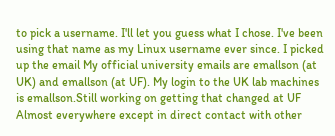to pick a username. I'll let you guess what I chose. I've been using that name as my Linux username ever since. I picked up the email My official university emails are emallson (at UK) and emallson (at UF). My login to the UK lab machines is emallson.Still working on getting that changed at UF Almost everywhere except in direct contact with other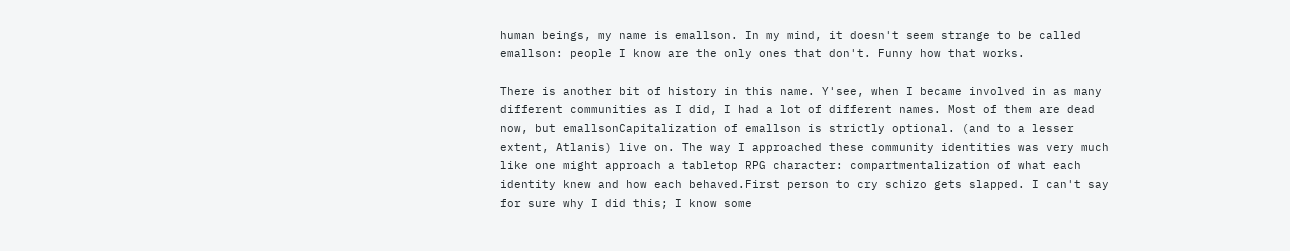human beings, my name is emallson. In my mind, it doesn't seem strange to be called emallson: people I know are the only ones that don't. Funny how that works.

There is another bit of history in this name. Y'see, when I became involved in as many different communities as I did, I had a lot of different names. Most of them are dead now, but emallsonCapitalization of emallson is strictly optional. (and to a lesser extent, Atlanis) live on. The way I approached these community identities was very much like one might approach a tabletop RPG character: compartmentalization of what each identity knew and how each behaved.First person to cry schizo gets slapped. I can't say for sure why I did this; I know some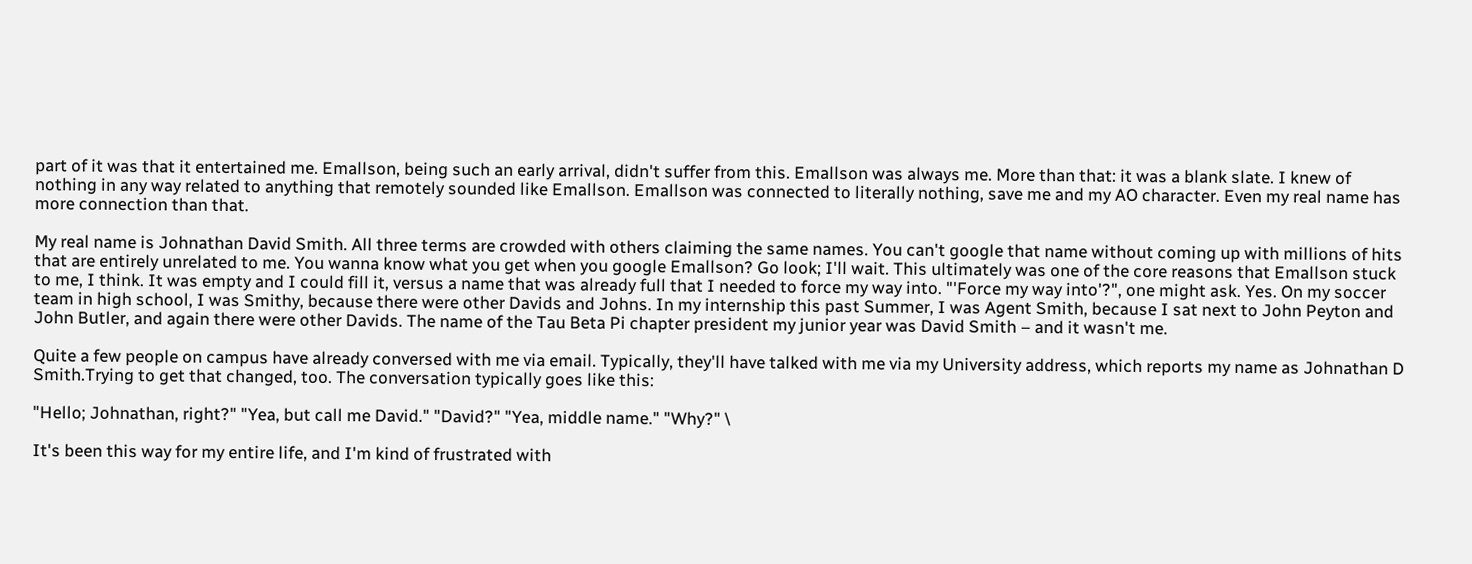part of it was that it entertained me. Emallson, being such an early arrival, didn't suffer from this. Emallson was always me. More than that: it was a blank slate. I knew of nothing in any way related to anything that remotely sounded like Emallson. Emallson was connected to literally nothing, save me and my AO character. Even my real name has more connection than that.

My real name is Johnathan David Smith. All three terms are crowded with others claiming the same names. You can't google that name without coming up with millions of hits that are entirely unrelated to me. You wanna know what you get when you google Emallson? Go look; I'll wait. This ultimately was one of the core reasons that Emallson stuck to me, I think. It was empty and I could fill it, versus a name that was already full that I needed to force my way into. "'Force my way into'?", one might ask. Yes. On my soccer team in high school, I was Smithy, because there were other Davids and Johns. In my internship this past Summer, I was Agent Smith, because I sat next to John Peyton and John Butler, and again there were other Davids. The name of the Tau Beta Pi chapter president my junior year was David Smith – and it wasn't me.

Quite a few people on campus have already conversed with me via email. Typically, they'll have talked with me via my University address, which reports my name as Johnathan D Smith.Trying to get that changed, too. The conversation typically goes like this:

"Hello; Johnathan, right?" "Yea, but call me David." "David?" "Yea, middle name." "Why?" \

It's been this way for my entire life, and I'm kind of frustrated with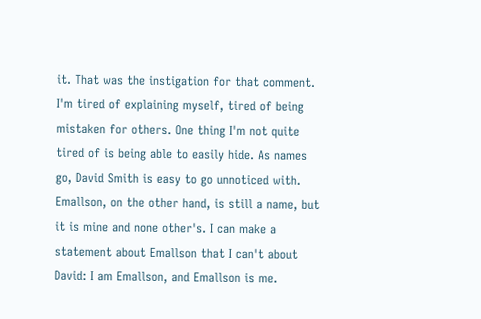it. That was the instigation for that comment. I'm tired of explaining myself, tired of being mistaken for others. One thing I'm not quite tired of is being able to easily hide. As names go, David Smith is easy to go unnoticed with. Emallson, on the other hand, is still a name, but it is mine and none other's. I can make a statement about Emallson that I can't about David: I am Emallson, and Emallson is me.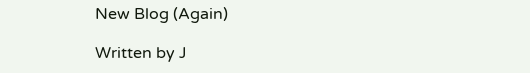New Blog (Again)

Written by J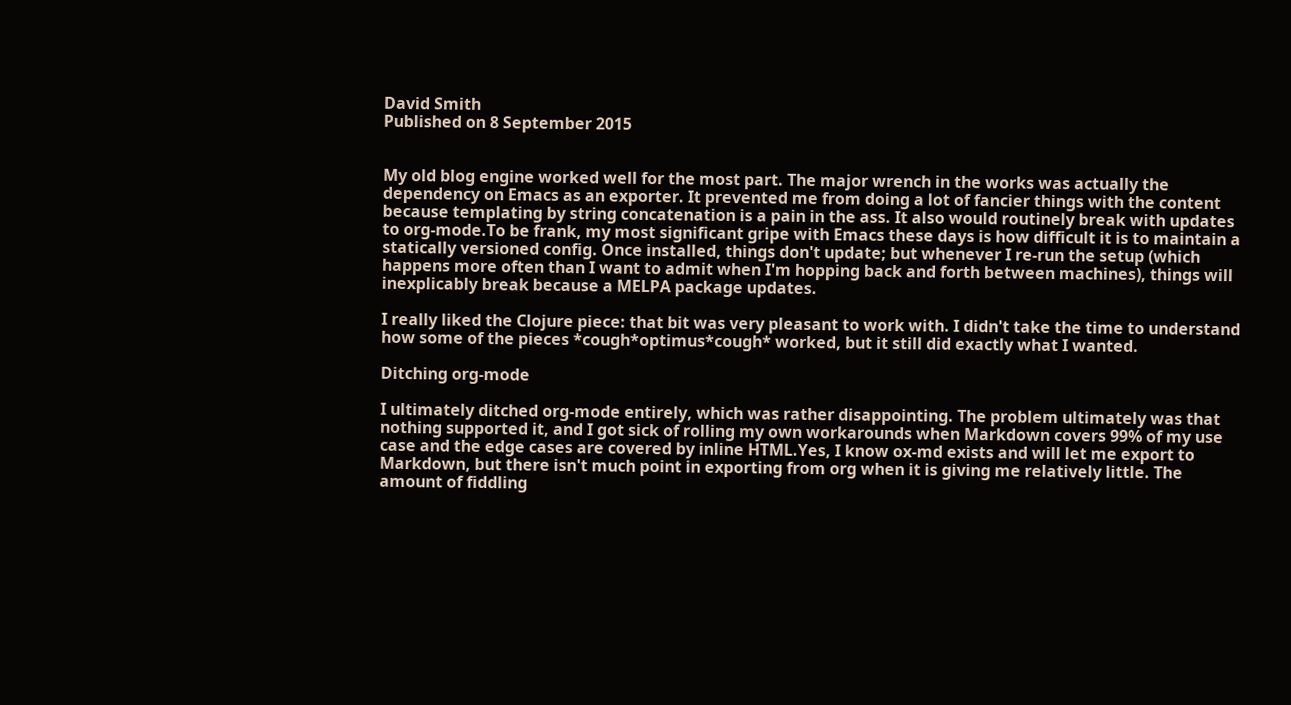David Smith
Published on 8 September 2015


My old blog engine worked well for the most part. The major wrench in the works was actually the dependency on Emacs as an exporter. It prevented me from doing a lot of fancier things with the content because templating by string concatenation is a pain in the ass. It also would routinely break with updates to org-mode.To be frank, my most significant gripe with Emacs these days is how difficult it is to maintain a statically versioned config. Once installed, things don't update; but whenever I re-run the setup (which happens more often than I want to admit when I'm hopping back and forth between machines), things will inexplicably break because a MELPA package updates.

I really liked the Clojure piece: that bit was very pleasant to work with. I didn't take the time to understand how some of the pieces *cough*optimus*cough* worked, but it still did exactly what I wanted.

Ditching org-mode

I ultimately ditched org-mode entirely, which was rather disappointing. The problem ultimately was that nothing supported it, and I got sick of rolling my own workarounds when Markdown covers 99% of my use case and the edge cases are covered by inline HTML.Yes, I know ox-md exists and will let me export to Markdown, but there isn't much point in exporting from org when it is giving me relatively little. The amount of fiddling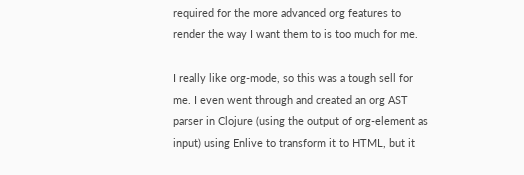required for the more advanced org features to render the way I want them to is too much for me.

I really like org-mode, so this was a tough sell for me. I even went through and created an org AST parser in Clojure (using the output of org-element as input) using Enlive to transform it to HTML, but it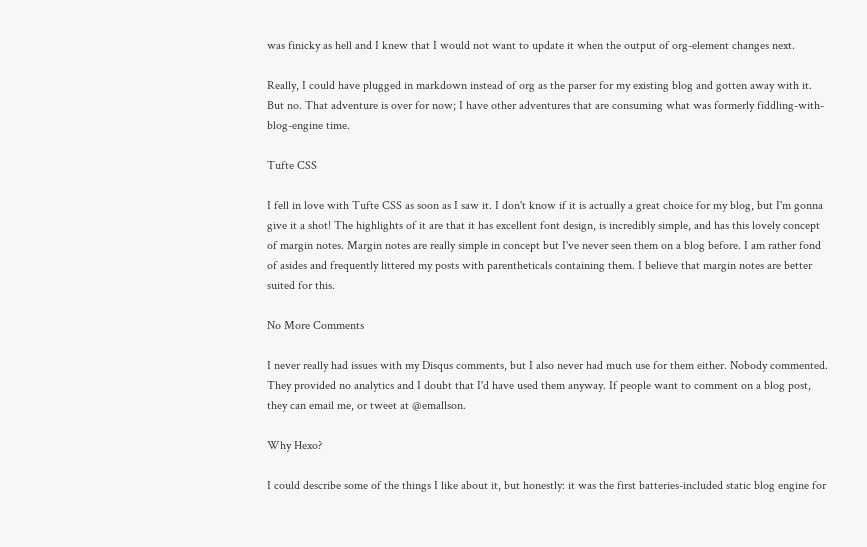was finicky as hell and I knew that I would not want to update it when the output of org-element changes next.

Really, I could have plugged in markdown instead of org as the parser for my existing blog and gotten away with it. But no. That adventure is over for now; I have other adventures that are consuming what was formerly fiddling-with-blog-engine time.

Tufte CSS

I fell in love with Tufte CSS as soon as I saw it. I don't know if it is actually a great choice for my blog, but I'm gonna give it a shot! The highlights of it are that it has excellent font design, is incredibly simple, and has this lovely concept of margin notes. Margin notes are really simple in concept but I've never seen them on a blog before. I am rather fond of asides and frequently littered my posts with parentheticals containing them. I believe that margin notes are better suited for this.

No More Comments

I never really had issues with my Disqus comments, but I also never had much use for them either. Nobody commented. They provided no analytics and I doubt that I'd have used them anyway. If people want to comment on a blog post, they can email me, or tweet at @emallson.

Why Hexo?

I could describe some of the things I like about it, but honestly: it was the first batteries-included static blog engine for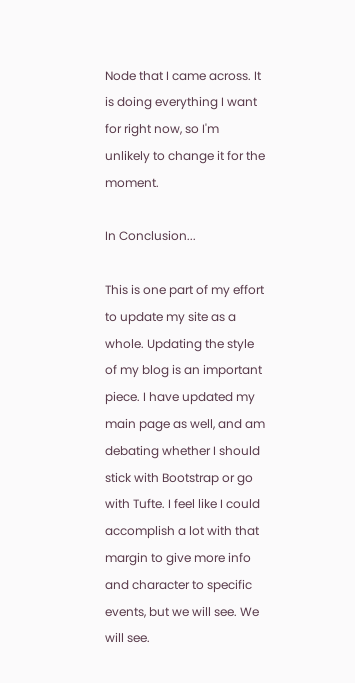Node that I came across. It is doing everything I want for right now, so I'm unlikely to change it for the moment.

In Conclusion...

This is one part of my effort to update my site as a whole. Updating the style of my blog is an important piece. I have updated my main page as well, and am debating whether I should stick with Bootstrap or go with Tufte. I feel like I could accomplish a lot with that margin to give more info and character to specific events, but we will see. We will see.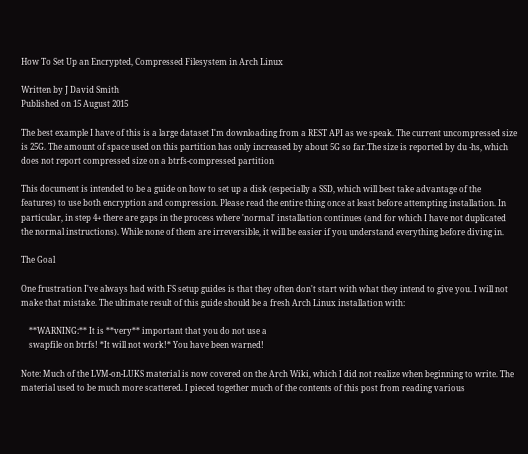How To Set Up an Encrypted, Compressed Filesystem in Arch Linux

Written by J David Smith
Published on 15 August 2015

The best example I have of this is a large dataset I'm downloading from a REST API as we speak. The current uncompressed size is 25G. The amount of space used on this partition has only increased by about 5G so far.The size is reported by du -hs, which does not report compressed size on a btrfs-compressed partition

This document is intended to be a guide on how to set up a disk (especially a SSD, which will best take advantage of the features) to use both encryption and compression. Please read the entire thing once at least before attempting installation. In particular, in step 4+ there are gaps in the process where 'normal' installation continues (and for which I have not duplicated the normal instructions). While none of them are irreversible, it will be easier if you understand everything before diving in.

The Goal

One frustration I've always had with FS setup guides is that they often don't start with what they intend to give you. I will not make that mistake. The ultimate result of this guide should be a fresh Arch Linux installation with:

    **WARNING:** It is **very** important that you do not use a
    swapfile on btrfs! *It will not work!* You have been warned!

Note: Much of the LVM-on-LUKS material is now covered on the Arch Wiki, which I did not realize when beginning to write. The material used to be much more scattered. I pieced together much of the contents of this post from reading various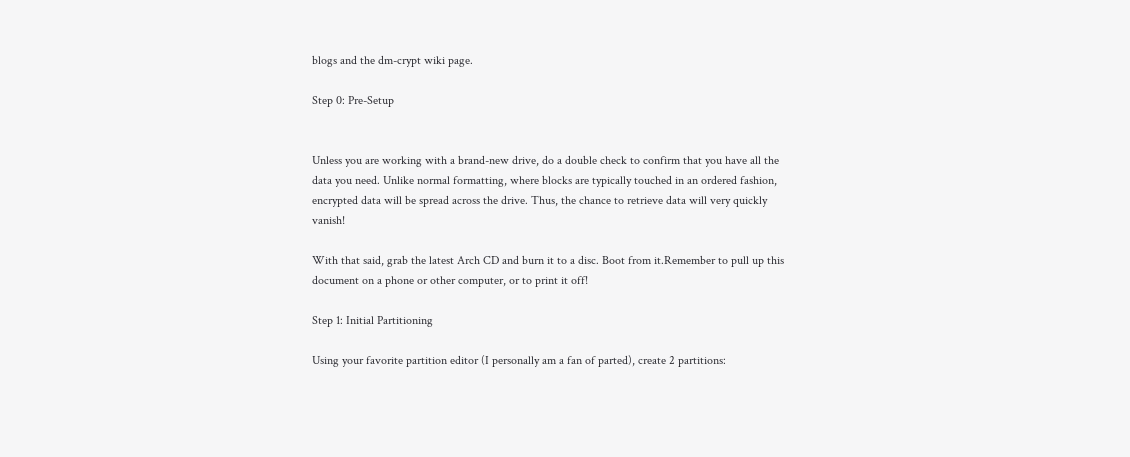blogs and the dm-crypt wiki page.

Step 0: Pre-Setup


Unless you are working with a brand-new drive, do a double check to confirm that you have all the data you need. Unlike normal formatting, where blocks are typically touched in an ordered fashion, encrypted data will be spread across the drive. Thus, the chance to retrieve data will very quickly vanish!

With that said, grab the latest Arch CD and burn it to a disc. Boot from it.Remember to pull up this document on a phone or other computer, or to print it off!

Step 1: Initial Partitioning

Using your favorite partition editor (I personally am a fan of parted), create 2 partitions: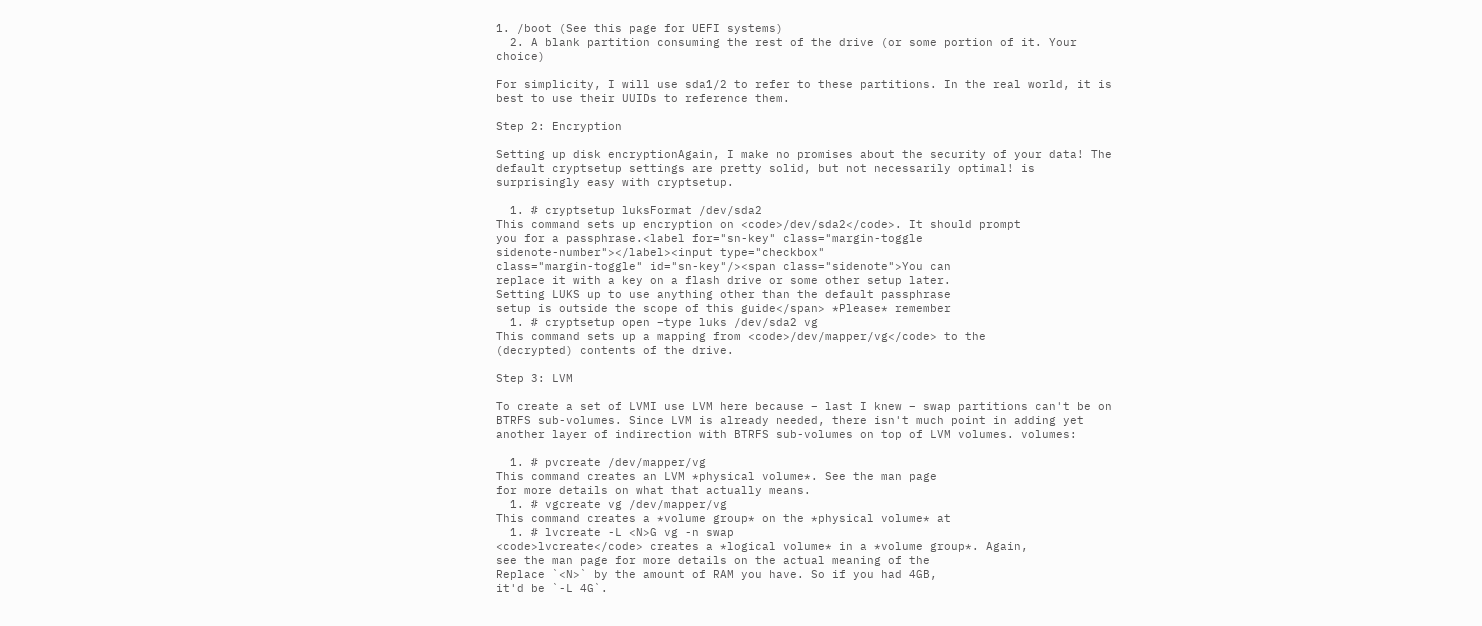1. /boot (See this page for UEFI systems)
  2. A blank partition consuming the rest of the drive (or some portion of it. Your choice)

For simplicity, I will use sda1/2 to refer to these partitions. In the real world, it is best to use their UUIDs to reference them.

Step 2: Encryption

Setting up disk encryptionAgain, I make no promises about the security of your data! The default cryptsetup settings are pretty solid, but not necessarily optimal! is surprisingly easy with cryptsetup.

  1. # cryptsetup luksFormat /dev/sda2
This command sets up encryption on <code>/dev/sda2</code>. It should prompt
you for a passphrase.<label for="sn-key" class="margin-toggle
sidenote-number"></label><input type="checkbox"
class="margin-toggle" id="sn-key"/><span class="sidenote">You can
replace it with a key on a flash drive or some other setup later.
Setting LUKS up to use anything other than the default passphrase
setup is outside the scope of this guide</span> *Please* remember
  1. # cryptsetup open –type luks /dev/sda2 vg
This command sets up a mapping from <code>/dev/mapper/vg</code> to the
(decrypted) contents of the drive.

Step 3: LVM

To create a set of LVMI use LVM here because – last I knew – swap partitions can't be on BTRFS sub-volumes. Since LVM is already needed, there isn't much point in adding yet another layer of indirection with BTRFS sub-volumes on top of LVM volumes. volumes:

  1. # pvcreate /dev/mapper/vg
This command creates an LVM *physical volume*. See the man page
for more details on what that actually means.
  1. # vgcreate vg /dev/mapper/vg
This command creates a *volume group* on the *physical volume* at
  1. # lvcreate -L <N>G vg -n swap
<code>lvcreate</code> creates a *logical volume* in a *volume group*. Again,
see the man page for more details on the actual meaning of the
Replace `<N>` by the amount of RAM you have. So if you had 4GB,
it'd be `-L 4G`.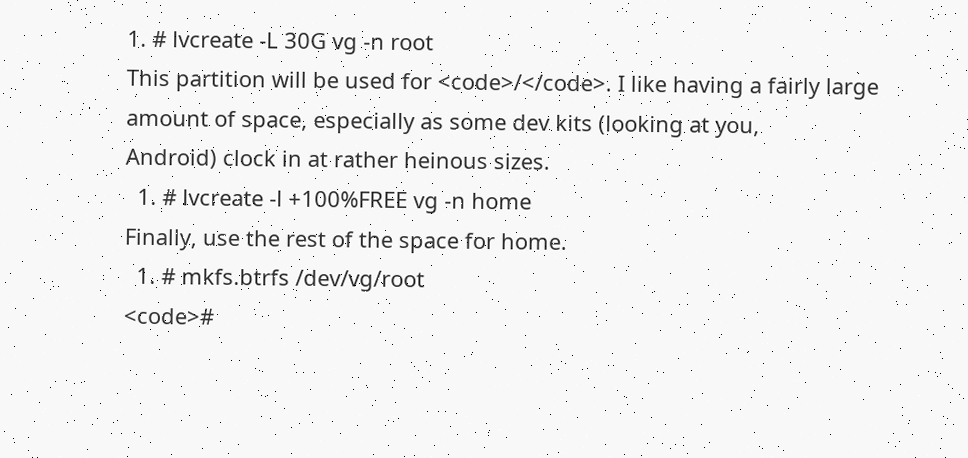1. # lvcreate -L 30G vg -n root
This partition will be used for <code>/</code>. I like having a fairly large
amount of space, especially as some dev kits (looking at you,
Android) clock in at rather heinous sizes.
  1. # lvcreate -l +100%FREE vg -n home
Finally, use the rest of the space for home.
  1. # mkfs.btrfs /dev/vg/root
<code>#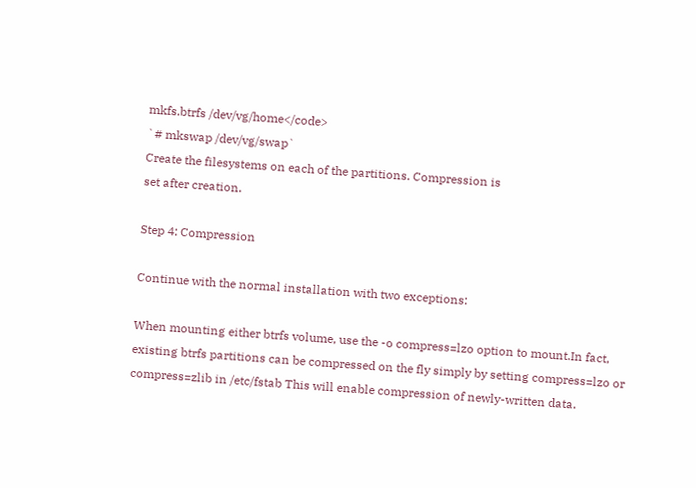mkfs.btrfs /dev/vg/home</code>
`# mkswap /dev/vg/swap`
Create the filesystems on each of the partitions. Compression is
set after creation.

Step 4: Compression

Continue with the normal installation with two exceptions:

When mounting either btrfs volume, use the -o compress=lzo option to mount.In fact, existing btrfs partitions can be compressed on the fly simply by setting compress=lzo or compress=zlib in /etc/fstab This will enable compression of newly-written data.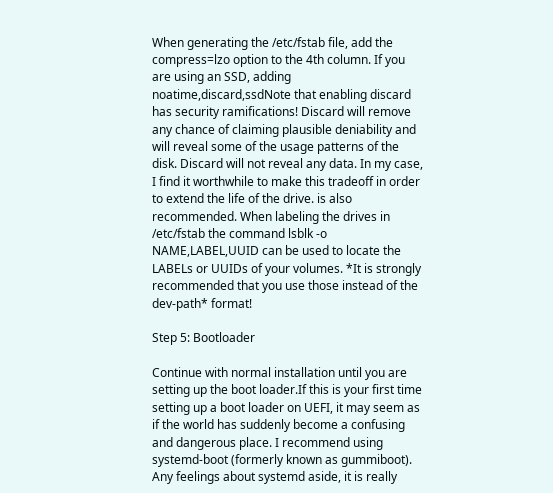When generating the /etc/fstab file, add the compress=lzo option to the 4th column. If you are using an SSD, adding noatime,discard,ssdNote that enabling discard has security ramifications! Discard will remove any chance of claiming plausible deniability and will reveal some of the usage patterns of the disk. Discard will not reveal any data. In my case, I find it worthwhile to make this tradeoff in order to extend the life of the drive. is also recommended. When labeling the drives in /etc/fstab the command lsblk -o NAME,LABEL,UUID can be used to locate the LABELs or UUIDs of your volumes. *It is strongly recommended that you use those instead of the dev-path* format!

Step 5: Bootloader

Continue with normal installation until you are setting up the boot loader.If this is your first time setting up a boot loader on UEFI, it may seem as if the world has suddenly become a confusing and dangerous place. I recommend using systemd-boot (formerly known as gummiboot). Any feelings about systemd aside, it is really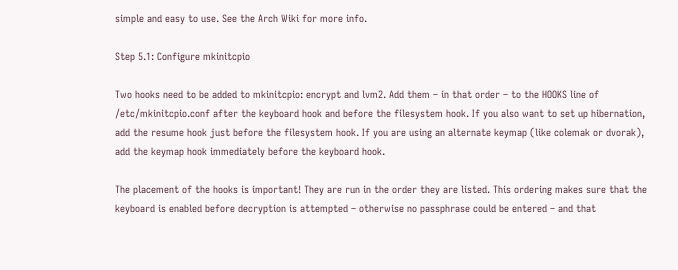simple and easy to use. See the Arch Wiki for more info.

Step 5.1: Configure mkinitcpio

Two hooks need to be added to mkinitcpio: encrypt and lvm2. Add them – in that order – to the HOOKS line of /etc/mkinitcpio.conf after the keyboard hook and before the filesystem hook. If you also want to set up hibernation, add the resume hook just before the filesystem hook. If you are using an alternate keymap (like colemak or dvorak), add the keymap hook immediately before the keyboard hook.

The placement of the hooks is important! They are run in the order they are listed. This ordering makes sure that the keyboard is enabled before decryption is attempted – otherwise no passphrase could be entered – and that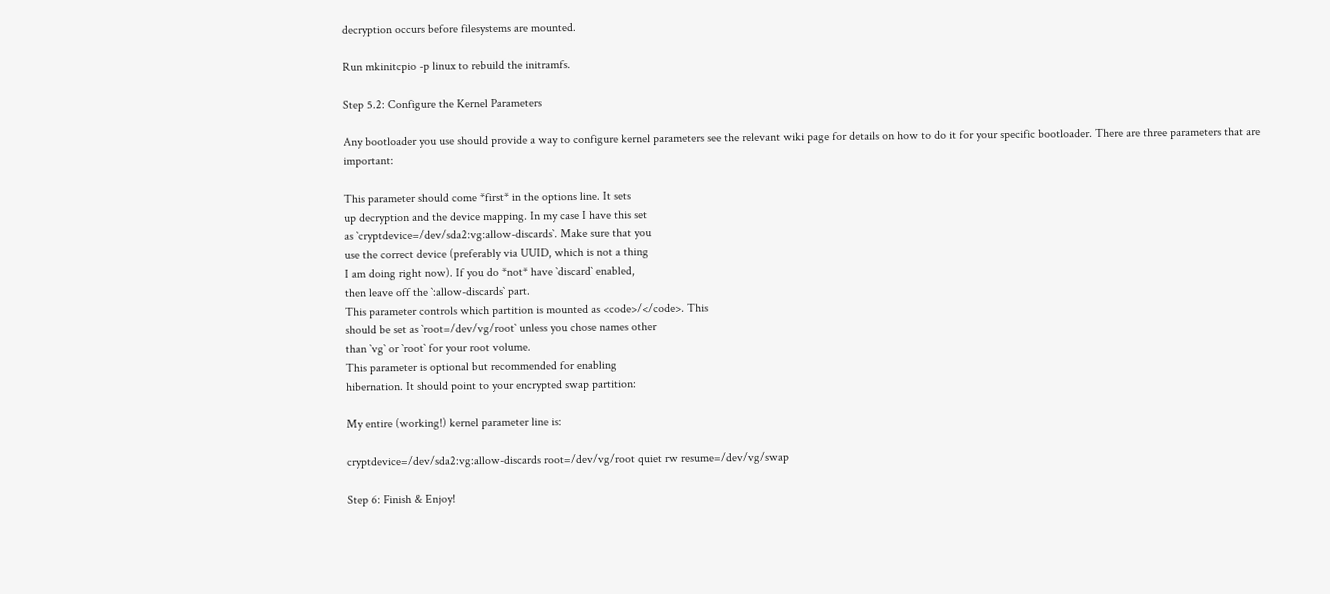decryption occurs before filesystems are mounted.

Run mkinitcpio -p linux to rebuild the initramfs.

Step 5.2: Configure the Kernel Parameters

Any bootloader you use should provide a way to configure kernel parameters see the relevant wiki page for details on how to do it for your specific bootloader. There are three parameters that are important:

This parameter should come *first* in the options line. It sets
up decryption and the device mapping. In my case I have this set
as `cryptdevice=/dev/sda2:vg:allow-discards`. Make sure that you
use the correct device (preferably via UUID, which is not a thing
I am doing right now). If you do *not* have `discard` enabled,
then leave off the `:allow-discards` part.
This parameter controls which partition is mounted as <code>/</code>. This
should be set as `root=/dev/vg/root` unless you chose names other
than `vg` or `root` for your root volume.
This parameter is optional but recommended for enabling
hibernation. It should point to your encrypted swap partition:

My entire (working!) kernel parameter line is:

cryptdevice=/dev/sda2:vg:allow-discards root=/dev/vg/root quiet rw resume=/dev/vg/swap

Step 6: Finish & Enjoy!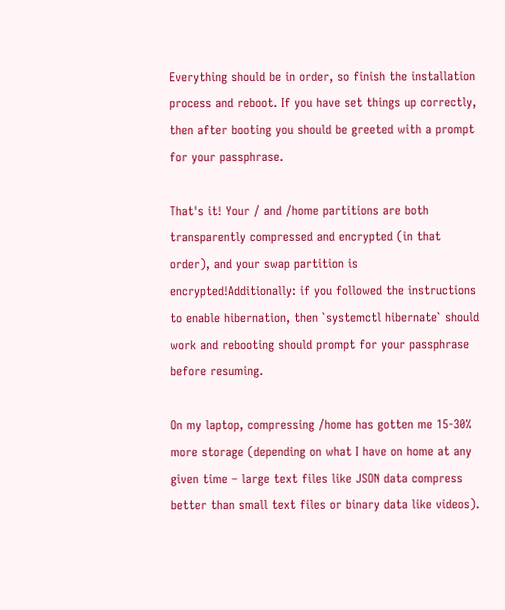Everything should be in order, so finish the installation process and reboot. If you have set things up correctly, then after booting you should be greeted with a prompt for your passphrase.

That's it! Your / and /home partitions are both transparently compressed and encrypted (in that order), and your swap partition is encrypted!Additionally: if you followed the instructions to enable hibernation, then `systemctl hibernate` should work and rebooting should prompt for your passphrase before resuming.

On my laptop, compressing /home has gotten me 15-30% more storage (depending on what I have on home at any given time – large text files like JSON data compress better than small text files or binary data like videos).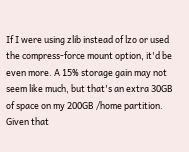If I were using zlib instead of lzo or used the compress-force mount option, it'd be even more. A 15% storage gain may not seem like much, but that's an extra 30GB of space on my 200GB /home partition. Given that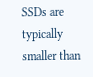SSDs are typically smaller than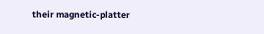their magnetic-platter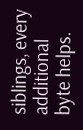siblings, every additional byte helps.